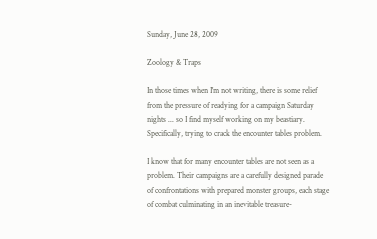Sunday, June 28, 2009

Zoology & Traps

In those times when I'm not writing, there is some relief from the pressure of readying for a campaign Saturday nights ... so I find myself working on my beastiary. Specifically, trying to crack the encounter tables problem.

I know that for many encounter tables are not seen as a problem. Their campaigns are a carefully designed parade of confrontations with prepared monster groups, each stage of combat culminating in an inevitable treasure-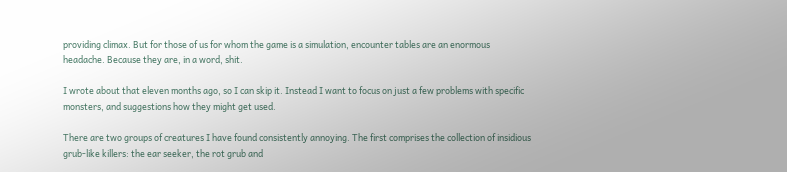providing climax. But for those of us for whom the game is a simulation, encounter tables are an enormous headache. Because they are, in a word, shit.

I wrote about that eleven months ago, so I can skip it. Instead I want to focus on just a few problems with specific monsters, and suggestions how they might get used.

There are two groups of creatures I have found consistently annoying. The first comprises the collection of insidious grub-like killers: the ear seeker, the rot grub and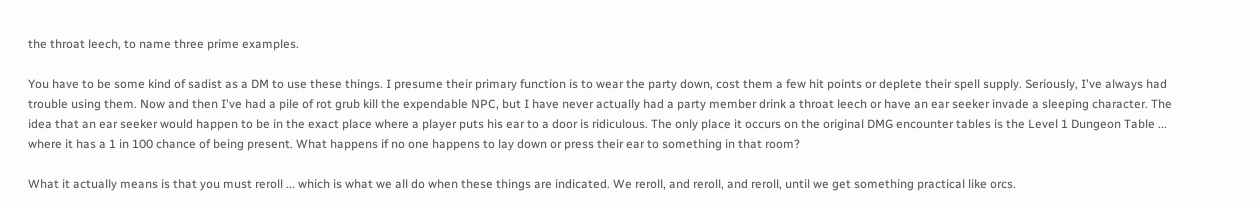the throat leech, to name three prime examples.

You have to be some kind of sadist as a DM to use these things. I presume their primary function is to wear the party down, cost them a few hit points or deplete their spell supply. Seriously, I've always had trouble using them. Now and then I've had a pile of rot grub kill the expendable NPC, but I have never actually had a party member drink a throat leech or have an ear seeker invade a sleeping character. The idea that an ear seeker would happen to be in the exact place where a player puts his ear to a door is ridiculous. The only place it occurs on the original DMG encounter tables is the Level 1 Dungeon Table ... where it has a 1 in 100 chance of being present. What happens if no one happens to lay down or press their ear to something in that room?

What it actually means is that you must reroll ... which is what we all do when these things are indicated. We reroll, and reroll, and reroll, until we get something practical like orcs.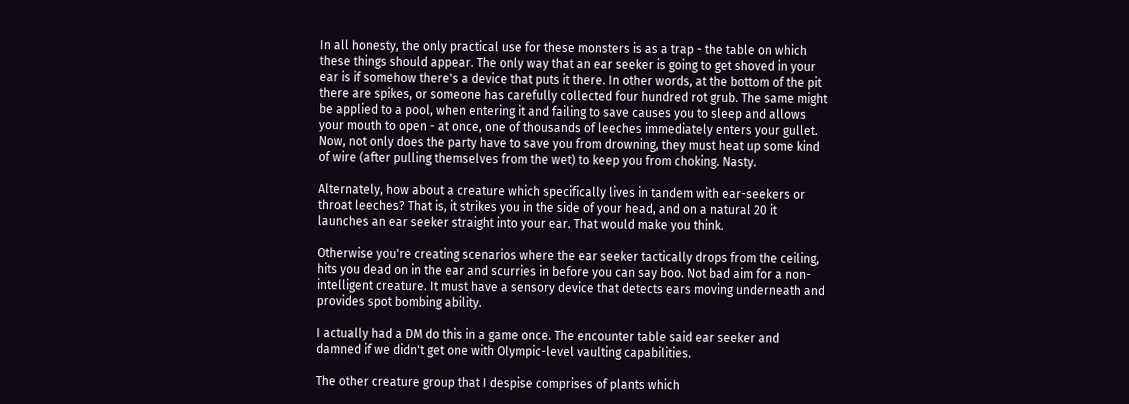In all honesty, the only practical use for these monsters is as a trap - the table on which these things should appear. The only way that an ear seeker is going to get shoved in your ear is if somehow there's a device that puts it there. In other words, at the bottom of the pit there are spikes, or someone has carefully collected four hundred rot grub. The same might be applied to a pool, when entering it and failing to save causes you to sleep and allows your mouth to open - at once, one of thousands of leeches immediately enters your gullet. Now, not only does the party have to save you from drowning, they must heat up some kind of wire (after pulling themselves from the wet) to keep you from choking. Nasty.

Alternately, how about a creature which specifically lives in tandem with ear-seekers or throat leeches? That is, it strikes you in the side of your head, and on a natural 20 it launches an ear seeker straight into your ear. That would make you think.

Otherwise you're creating scenarios where the ear seeker tactically drops from the ceiling, hits you dead on in the ear and scurries in before you can say boo. Not bad aim for a non-intelligent creature. It must have a sensory device that detects ears moving underneath and provides spot bombing ability.

I actually had a DM do this in a game once. The encounter table said ear seeker and damned if we didn't get one with Olympic-level vaulting capabilities.

The other creature group that I despise comprises of plants which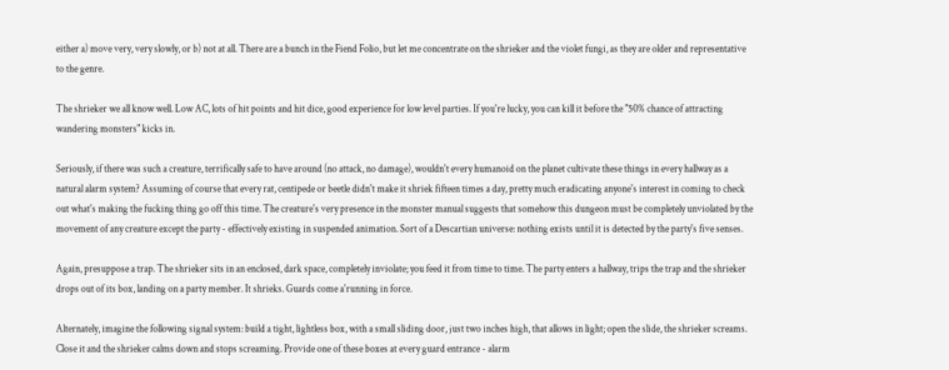either a) move very, very slowly, or b) not at all. There are a bunch in the Fiend Folio, but let me concentrate on the shrieker and the violet fungi, as they are older and representative to the genre.

The shrieker we all know well. Low AC, lots of hit points and hit dice, good experience for low level parties. If you're lucky, you can kill it before the "50% chance of attracting wandering monsters" kicks in.

Seriously, if there was such a creature, terrifically safe to have around (no attack, no damage), wouldn't every humanoid on the planet cultivate these things in every hallway as a natural alarm system? Assuming of course that every rat, centipede or beetle didn't make it shriek fifteen times a day, pretty much eradicating anyone's interest in coming to check out what's making the fucking thing go off this time. The creature's very presence in the monster manual suggests that somehow this dungeon must be completely unviolated by the movement of any creature except the party - effectively existing in suspended animation. Sort of a Descartian universe: nothing exists until it is detected by the party's five senses.

Again, presuppose a trap. The shrieker sits in an enclosed, dark space, completely inviolate; you feed it from time to time. The party enters a hallway, trips the trap and the shrieker drops out of its box, landing on a party member. It shrieks. Guards come a'running in force.

Alternately, imagine the following signal system: build a tight, lightless box, with a small sliding door, just two inches high, that allows in light; open the slide, the shrieker screams. Close it and the shrieker calms down and stops screaming. Provide one of these boxes at every guard entrance - alarm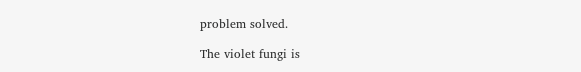problem solved.

The violet fungi is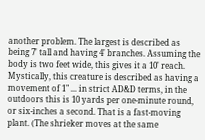another problem. The largest is described as being 7' tall and having 4' branches. Assuming the body is two feet wide, this gives it a 10' reach. Mystically, this creature is described as having a movement of 1" ... in strict AD&D terms, in the outdoors this is 10 yards per one-minute round, or six-inches a second. That is a fast-moving plant. (The shrieker moves at the same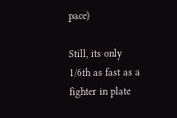pace)

Still, its only 1/6th as fast as a fighter in plate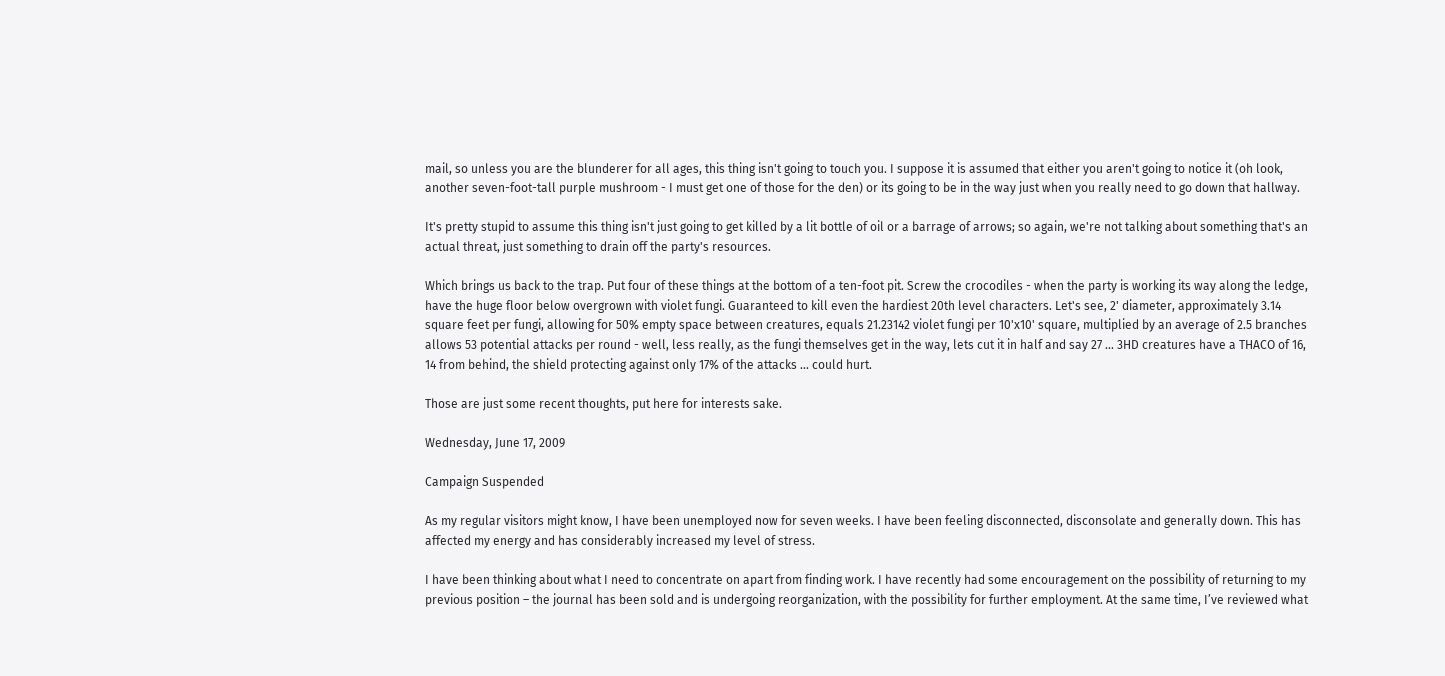mail, so unless you are the blunderer for all ages, this thing isn't going to touch you. I suppose it is assumed that either you aren't going to notice it (oh look, another seven-foot-tall purple mushroom - I must get one of those for the den) or its going to be in the way just when you really need to go down that hallway.

It's pretty stupid to assume this thing isn't just going to get killed by a lit bottle of oil or a barrage of arrows; so again, we're not talking about something that's an actual threat, just something to drain off the party's resources.

Which brings us back to the trap. Put four of these things at the bottom of a ten-foot pit. Screw the crocodiles - when the party is working its way along the ledge, have the huge floor below overgrown with violet fungi. Guaranteed to kill even the hardiest 20th level characters. Let's see, 2' diameter, approximately 3.14 square feet per fungi, allowing for 50% empty space between creatures, equals 21.23142 violet fungi per 10'x10' square, multiplied by an average of 2.5 branches allows 53 potential attacks per round - well, less really, as the fungi themselves get in the way, lets cut it in half and say 27 ... 3HD creatures have a THACO of 16, 14 from behind, the shield protecting against only 17% of the attacks ... could hurt.

Those are just some recent thoughts, put here for interests sake.

Wednesday, June 17, 2009

Campaign Suspended

As my regular visitors might know, I have been unemployed now for seven weeks. I have been feeling disconnected, disconsolate and generally down. This has affected my energy and has considerably increased my level of stress.

I have been thinking about what I need to concentrate on apart from finding work. I have recently had some encouragement on the possibility of returning to my previous position – the journal has been sold and is undergoing reorganization, with the possibility for further employment. At the same time, I’ve reviewed what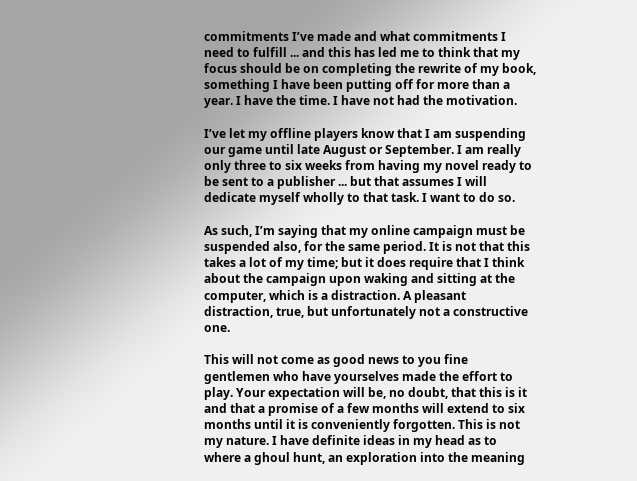commitments I’ve made and what commitments I need to fulfill ... and this has led me to think that my focus should be on completing the rewrite of my book, something I have been putting off for more than a year. I have the time. I have not had the motivation.

I’ve let my offline players know that I am suspending our game until late August or September. I am really only three to six weeks from having my novel ready to be sent to a publisher ... but that assumes I will dedicate myself wholly to that task. I want to do so.

As such, I’m saying that my online campaign must be suspended also, for the same period. It is not that this takes a lot of my time; but it does require that I think about the campaign upon waking and sitting at the computer, which is a distraction. A pleasant distraction, true, but unfortunately not a constructive one.

This will not come as good news to you fine gentlemen who have yourselves made the effort to play. Your expectation will be, no doubt, that this is it and that a promise of a few months will extend to six months until it is conveniently forgotten. This is not my nature. I have definite ideas in my head as to where a ghoul hunt, an exploration into the meaning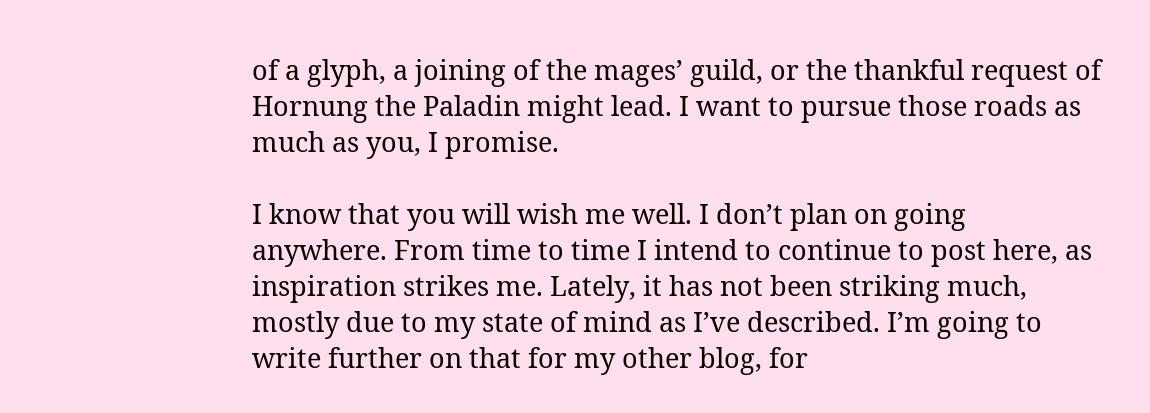of a glyph, a joining of the mages’ guild, or the thankful request of Hornung the Paladin might lead. I want to pursue those roads as much as you, I promise.

I know that you will wish me well. I don’t plan on going anywhere. From time to time I intend to continue to post here, as inspiration strikes me. Lately, it has not been striking much, mostly due to my state of mind as I’ve described. I’m going to write further on that for my other blog, for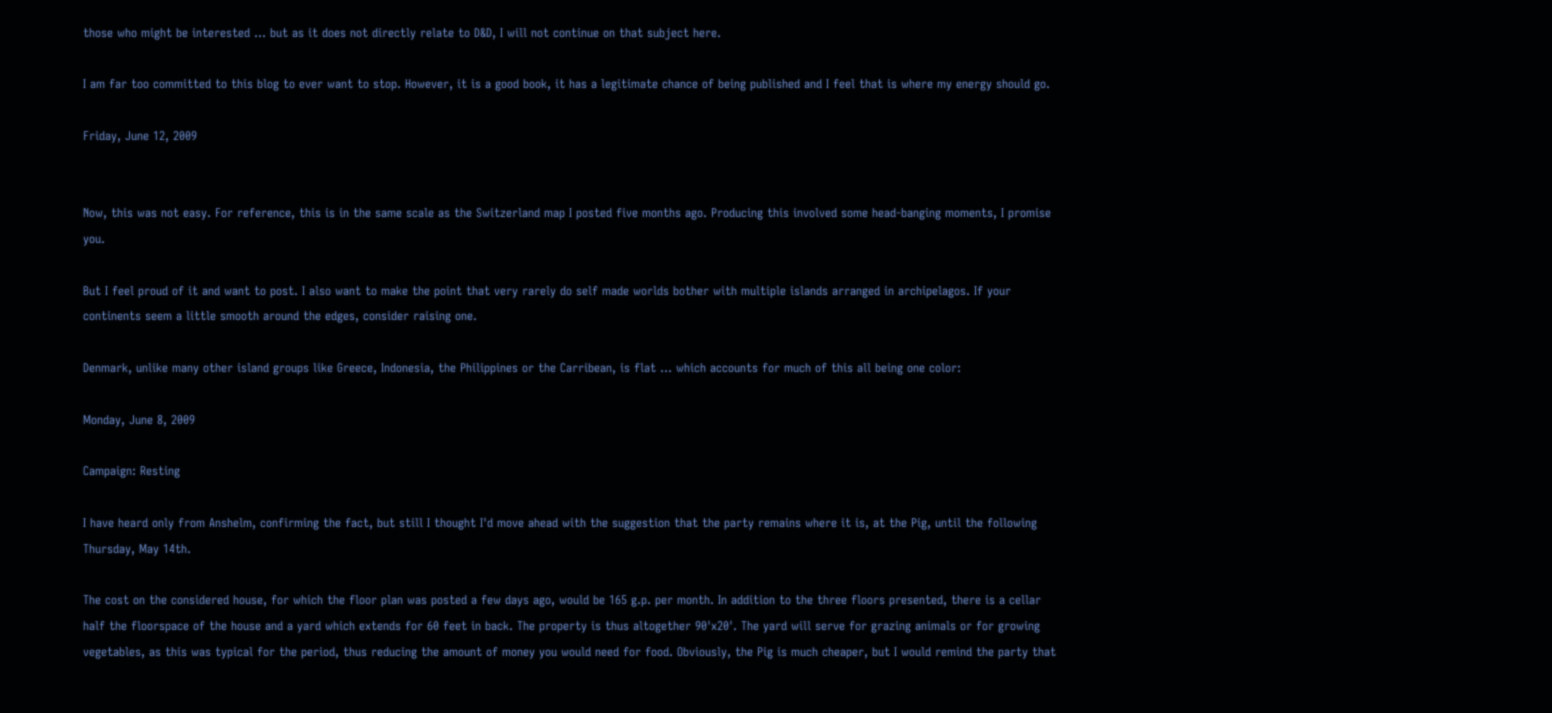those who might be interested ... but as it does not directly relate to D&D, I will not continue on that subject here.

I am far too committed to this blog to ever want to stop. However, it is a good book, it has a legitimate chance of being published and I feel that is where my energy should go.

Friday, June 12, 2009


Now, this was not easy. For reference, this is in the same scale as the Switzerland map I posted five months ago. Producing this involved some head-banging moments, I promise you.

But I feel proud of it and want to post. I also want to make the point that very rarely do self made worlds bother with multiple islands arranged in archipelagos. If your continents seem a little smooth around the edges, consider raising one.

Denmark, unlike many other island groups like Greece, Indonesia, the Philippines or the Carribean, is flat ... which accounts for much of this all being one color:

Monday, June 8, 2009

Campaign: Resting

I have heard only from Anshelm, confirming the fact, but still I thought I'd move ahead with the suggestion that the party remains where it is, at the Pig, until the following Thursday, May 14th.

The cost on the considered house, for which the floor plan was posted a few days ago, would be 165 g.p. per month. In addition to the three floors presented, there is a cellar half the floorspace of the house and a yard which extends for 60 feet in back. The property is thus altogether 90'x20'. The yard will serve for grazing animals or for growing vegetables, as this was typical for the period, thus reducing the amount of money you would need for food. Obviously, the Pig is much cheaper, but I would remind the party that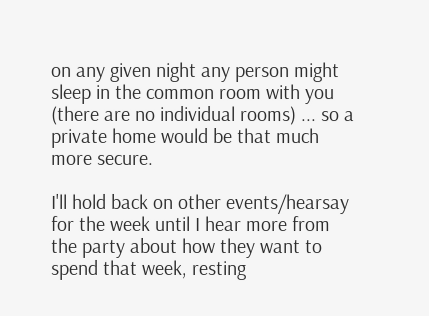on any given night any person might sleep in the common room with you (there are no individual rooms) ... so a private home would be that much more secure.

I'll hold back on other events/hearsay for the week until I hear more from the party about how they want to spend that week, resting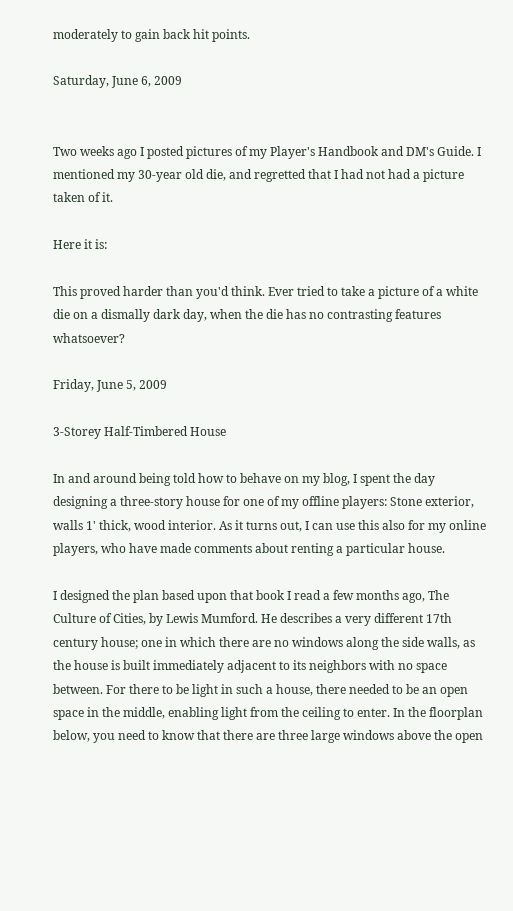moderately to gain back hit points.

Saturday, June 6, 2009


Two weeks ago I posted pictures of my Player's Handbook and DM's Guide. I mentioned my 30-year old die, and regretted that I had not had a picture taken of it.

Here it is:

This proved harder than you'd think. Ever tried to take a picture of a white die on a dismally dark day, when the die has no contrasting features whatsoever?

Friday, June 5, 2009

3-Storey Half-Timbered House

In and around being told how to behave on my blog, I spent the day designing a three-story house for one of my offline players: Stone exterior, walls 1' thick, wood interior. As it turns out, I can use this also for my online players, who have made comments about renting a particular house.

I designed the plan based upon that book I read a few months ago, The Culture of Cities, by Lewis Mumford. He describes a very different 17th century house; one in which there are no windows along the side walls, as the house is built immediately adjacent to its neighbors with no space between. For there to be light in such a house, there needed to be an open space in the middle, enabling light from the ceiling to enter. In the floorplan below, you need to know that there are three large windows above the open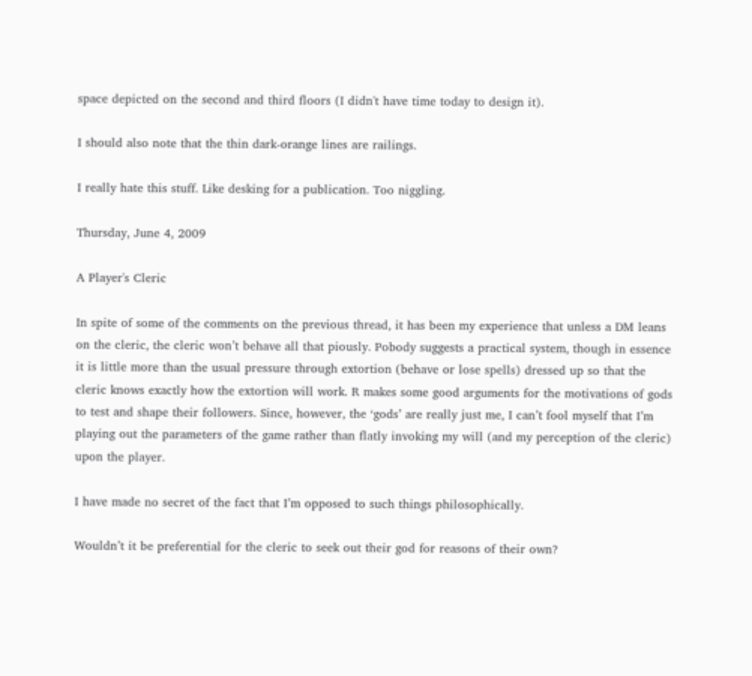space depicted on the second and third floors (I didn't have time today to design it).

I should also note that the thin dark-orange lines are railings.

I really hate this stuff. Like desking for a publication. Too niggling.

Thursday, June 4, 2009

A Player's Cleric

In spite of some of the comments on the previous thread, it has been my experience that unless a DM leans on the cleric, the cleric won’t behave all that piously. Pobody suggests a practical system, though in essence it is little more than the usual pressure through extortion (behave or lose spells) dressed up so that the cleric knows exactly how the extortion will work. R makes some good arguments for the motivations of gods to test and shape their followers. Since, however, the ‘gods’ are really just me, I can’t fool myself that I’m playing out the parameters of the game rather than flatly invoking my will (and my perception of the cleric) upon the player.

I have made no secret of the fact that I’m opposed to such things philosophically.

Wouldn’t it be preferential for the cleric to seek out their god for reasons of their own?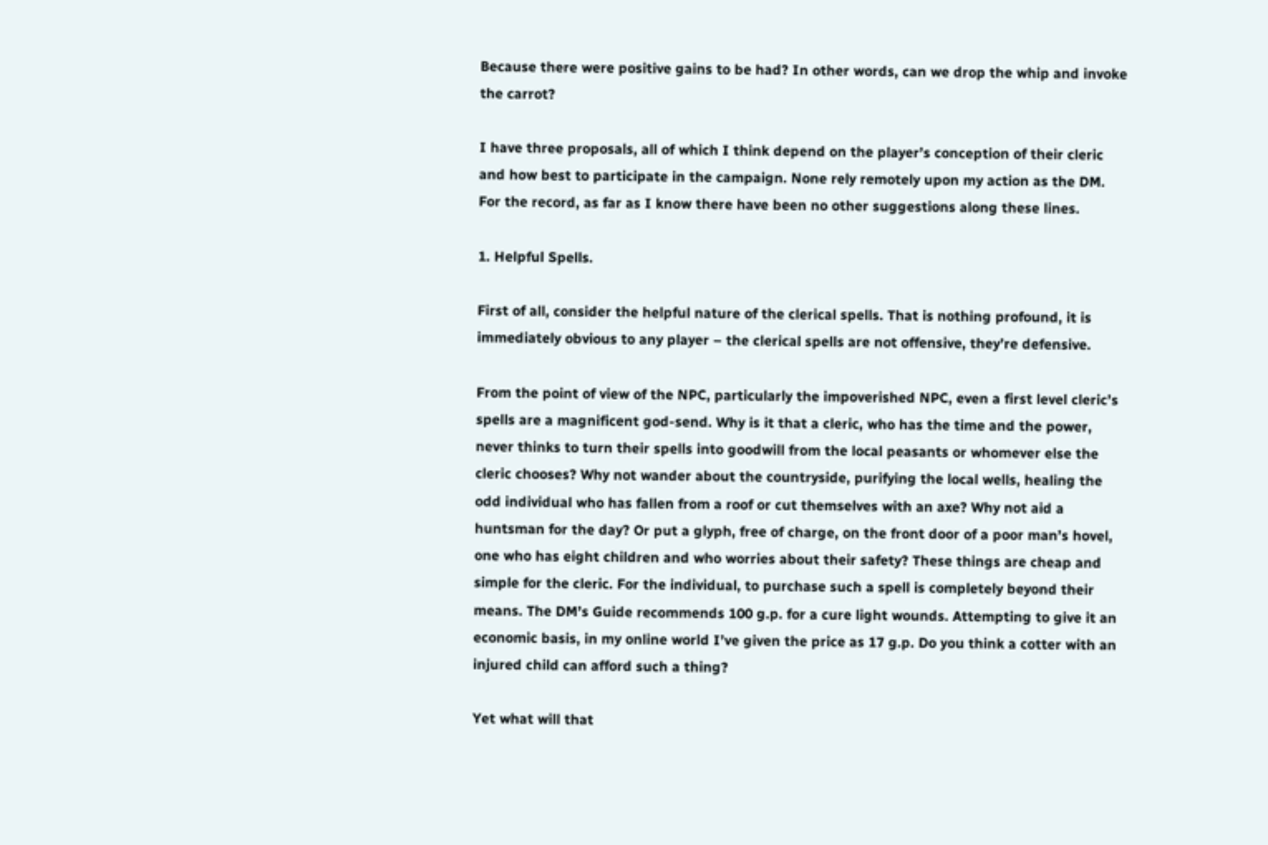Because there were positive gains to be had? In other words, can we drop the whip and invoke the carrot?

I have three proposals, all of which I think depend on the player’s conception of their cleric and how best to participate in the campaign. None rely remotely upon my action as the DM. For the record, as far as I know there have been no other suggestions along these lines.

1. Helpful Spells.

First of all, consider the helpful nature of the clerical spells. That is nothing profound, it is immediately obvious to any player – the clerical spells are not offensive, they’re defensive.

From the point of view of the NPC, particularly the impoverished NPC, even a first level cleric’s spells are a magnificent god-send. Why is it that a cleric, who has the time and the power, never thinks to turn their spells into goodwill from the local peasants or whomever else the cleric chooses? Why not wander about the countryside, purifying the local wells, healing the odd individual who has fallen from a roof or cut themselves with an axe? Why not aid a huntsman for the day? Or put a glyph, free of charge, on the front door of a poor man’s hovel, one who has eight children and who worries about their safety? These things are cheap and simple for the cleric. For the individual, to purchase such a spell is completely beyond their means. The DM’s Guide recommends 100 g.p. for a cure light wounds. Attempting to give it an economic basis, in my online world I’ve given the price as 17 g.p. Do you think a cotter with an injured child can afford such a thing?

Yet what will that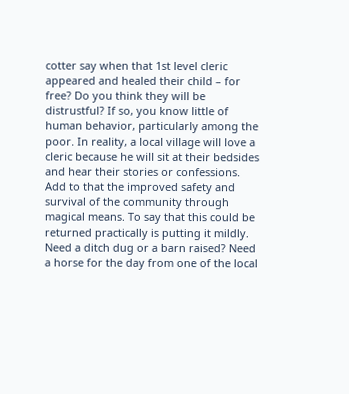cotter say when that 1st level cleric appeared and healed their child – for free? Do you think they will be distrustful? If so, you know little of human behavior, particularly among the poor. In reality, a local village will love a cleric because he will sit at their bedsides and hear their stories or confessions. Add to that the improved safety and survival of the community through magical means. To say that this could be returned practically is putting it mildly. Need a ditch dug or a barn raised? Need a horse for the day from one of the local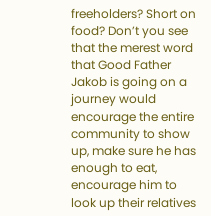freeholders? Short on food? Don’t you see that the merest word that Good Father Jakob is going on a journey would encourage the entire community to show up, make sure he has enough to eat, encourage him to look up their relatives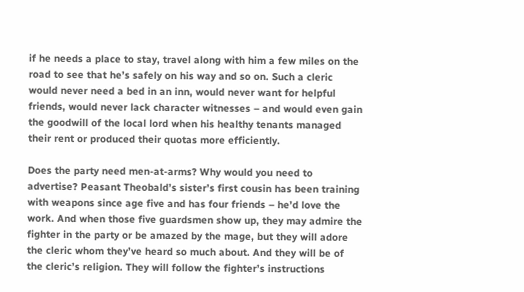if he needs a place to stay, travel along with him a few miles on the road to see that he’s safely on his way and so on. Such a cleric would never need a bed in an inn, would never want for helpful friends, would never lack character witnesses – and would even gain the goodwill of the local lord when his healthy tenants managed their rent or produced their quotas more efficiently.

Does the party need men-at-arms? Why would you need to advertise? Peasant Theobald’s sister’s first cousin has been training with weapons since age five and has four friends – he’d love the work. And when those five guardsmen show up, they may admire the fighter in the party or be amazed by the mage, but they will adore the cleric whom they’ve heard so much about. And they will be of the cleric’s religion. They will follow the fighter’s instructions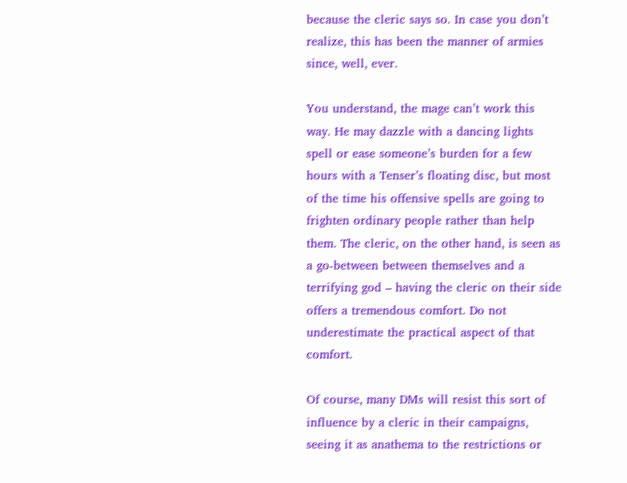because the cleric says so. In case you don’t realize, this has been the manner of armies since, well, ever.

You understand, the mage can’t work this way. He may dazzle with a dancing lights spell or ease someone’s burden for a few hours with a Tenser’s floating disc, but most of the time his offensive spells are going to frighten ordinary people rather than help them. The cleric, on the other hand, is seen as a go-between between themselves and a terrifying god – having the cleric on their side offers a tremendous comfort. Do not underestimate the practical aspect of that comfort.

Of course, many DMs will resist this sort of influence by a cleric in their campaigns, seeing it as anathema to the restrictions or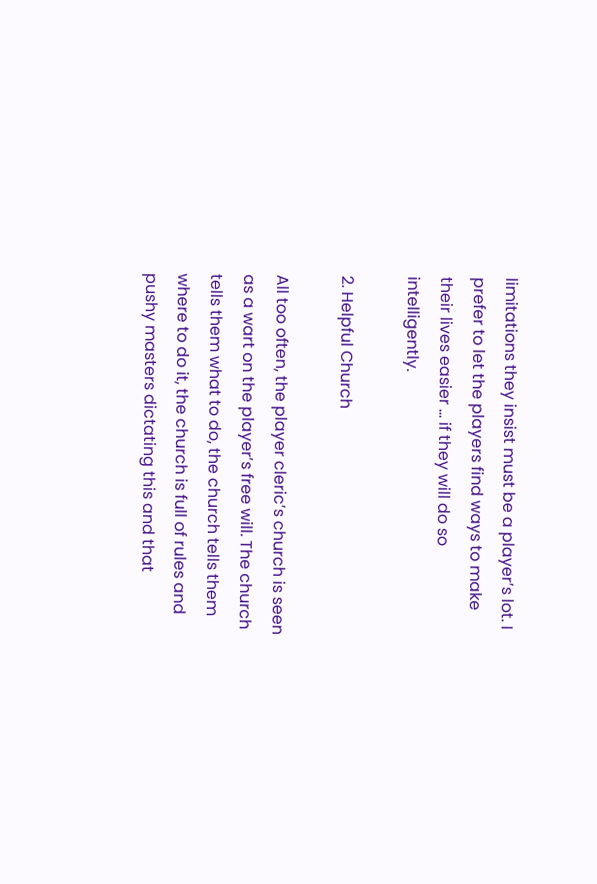limitations they insist must be a player’s lot. I prefer to let the players find ways to make their lives easier ... if they will do so intelligently.

2. Helpful Church

All too often, the player cleric’s church is seen as a wart on the player’s free will. The church tells them what to do, the church tells them where to do it, the church is full of rules and pushy masters dictating this and that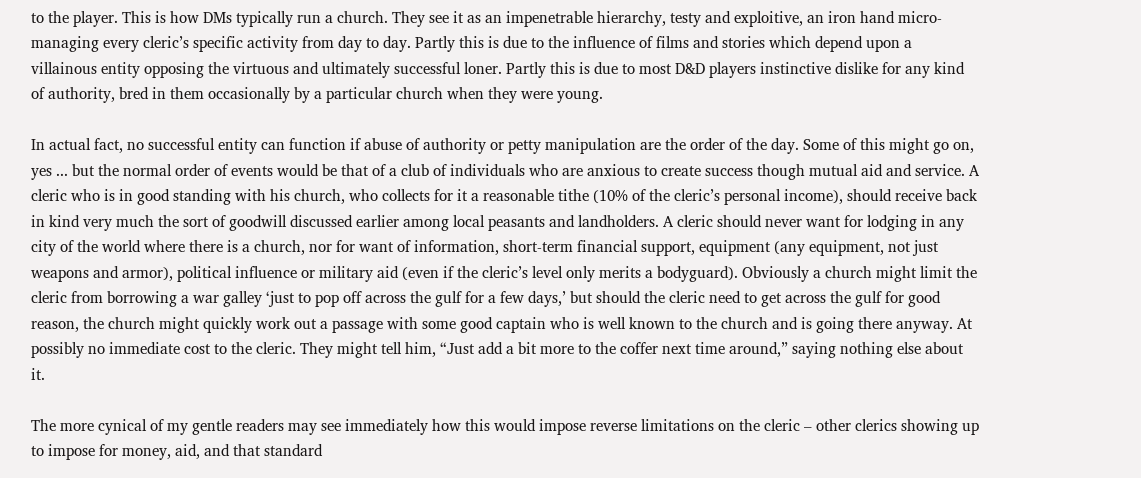to the player. This is how DMs typically run a church. They see it as an impenetrable hierarchy, testy and exploitive, an iron hand micro-managing every cleric’s specific activity from day to day. Partly this is due to the influence of films and stories which depend upon a villainous entity opposing the virtuous and ultimately successful loner. Partly this is due to most D&D players instinctive dislike for any kind of authority, bred in them occasionally by a particular church when they were young.

In actual fact, no successful entity can function if abuse of authority or petty manipulation are the order of the day. Some of this might go on, yes ... but the normal order of events would be that of a club of individuals who are anxious to create success though mutual aid and service. A cleric who is in good standing with his church, who collects for it a reasonable tithe (10% of the cleric’s personal income), should receive back in kind very much the sort of goodwill discussed earlier among local peasants and landholders. A cleric should never want for lodging in any city of the world where there is a church, nor for want of information, short-term financial support, equipment (any equipment, not just weapons and armor), political influence or military aid (even if the cleric’s level only merits a bodyguard). Obviously a church might limit the cleric from borrowing a war galley ‘just to pop off across the gulf for a few days,’ but should the cleric need to get across the gulf for good reason, the church might quickly work out a passage with some good captain who is well known to the church and is going there anyway. At possibly no immediate cost to the cleric. They might tell him, “Just add a bit more to the coffer next time around,” saying nothing else about it.

The more cynical of my gentle readers may see immediately how this would impose reverse limitations on the cleric – other clerics showing up to impose for money, aid, and that standard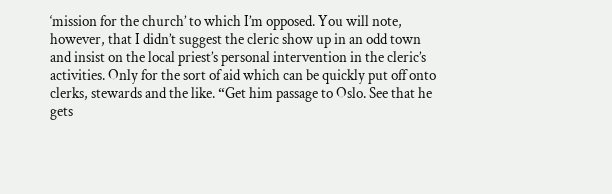‘mission for the church’ to which I’m opposed. You will note, however, that I didn’t suggest the cleric show up in an odd town and insist on the local priest’s personal intervention in the cleric’s activities. Only for the sort of aid which can be quickly put off onto clerks, stewards and the like. “Get him passage to Oslo. See that he gets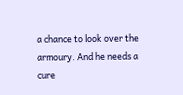a chance to look over the armoury. And he needs a cure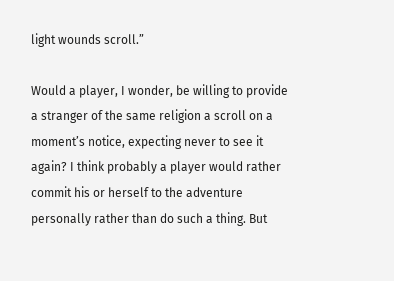light wounds scroll.”

Would a player, I wonder, be willing to provide a stranger of the same religion a scroll on a moment’s notice, expecting never to see it again? I think probably a player would rather commit his or herself to the adventure personally rather than do such a thing. But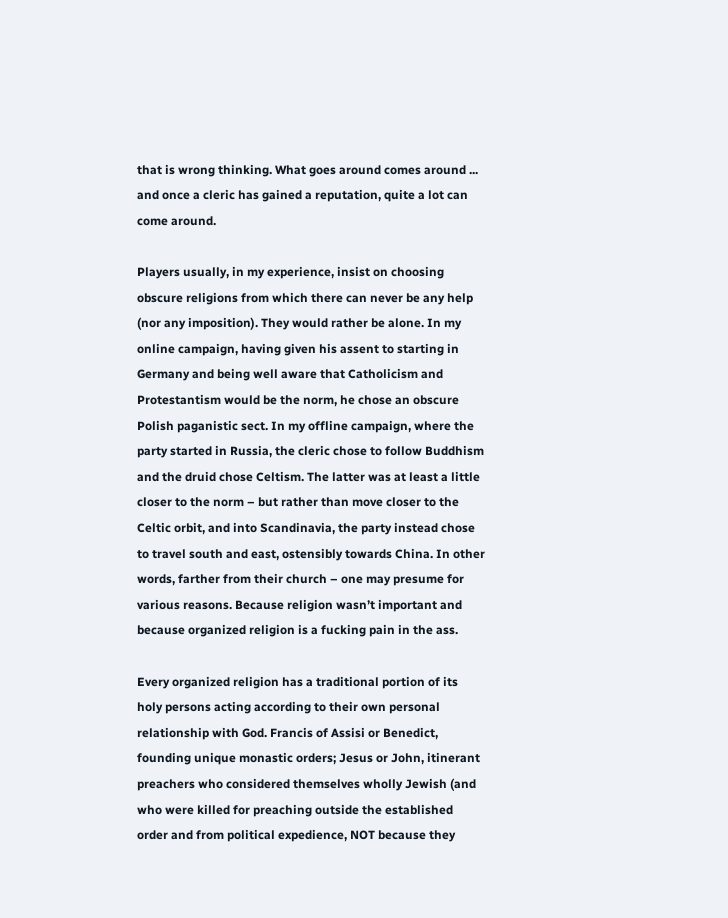that is wrong thinking. What goes around comes around ... and once a cleric has gained a reputation, quite a lot can come around.

Players usually, in my experience, insist on choosing obscure religions from which there can never be any help (nor any imposition). They would rather be alone. In my online campaign, having given his assent to starting in Germany and being well aware that Catholicism and Protestantism would be the norm, he chose an obscure Polish paganistic sect. In my offline campaign, where the party started in Russia, the cleric chose to follow Buddhism and the druid chose Celtism. The latter was at least a little closer to the norm – but rather than move closer to the Celtic orbit, and into Scandinavia, the party instead chose to travel south and east, ostensibly towards China. In other words, farther from their church – one may presume for various reasons. Because religion wasn’t important and because organized religion is a fucking pain in the ass.

Every organized religion has a traditional portion of its holy persons acting according to their own personal relationship with God. Francis of Assisi or Benedict, founding unique monastic orders; Jesus or John, itinerant preachers who considered themselves wholly Jewish (and who were killed for preaching outside the established order and from political expedience, NOT because they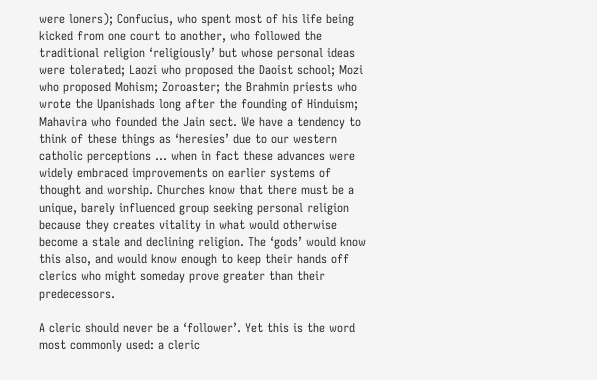were loners); Confucius, who spent most of his life being kicked from one court to another, who followed the traditional religion ‘religiously’ but whose personal ideas were tolerated; Laozi who proposed the Daoist school; Mozi who proposed Mohism; Zoroaster; the Brahmin priests who wrote the Upanishads long after the founding of Hinduism; Mahavira who founded the Jain sect. We have a tendency to think of these things as ‘heresies’ due to our western catholic perceptions ... when in fact these advances were widely embraced improvements on earlier systems of thought and worship. Churches know that there must be a unique, barely influenced group seeking personal religion because they creates vitality in what would otherwise become a stale and declining religion. The ‘gods’ would know this also, and would know enough to keep their hands off clerics who might someday prove greater than their predecessors.

A cleric should never be a ‘follower’. Yet this is the word most commonly used: a cleric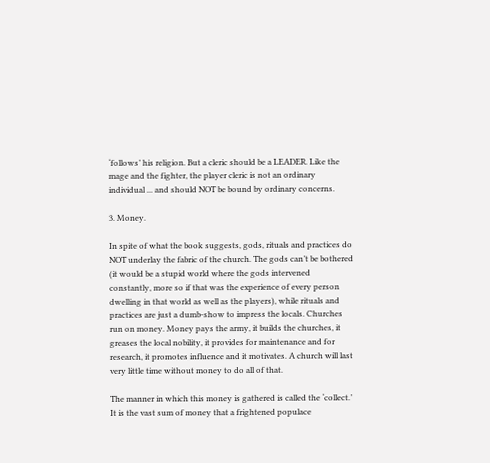‘follows’ his religion. But a cleric should be a LEADER. Like the mage and the fighter, the player cleric is not an ordinary individual ... and should NOT be bound by ordinary concerns.

3. Money.

In spite of what the book suggests, gods, rituals and practices do NOT underlay the fabric of the church. The gods can’t be bothered (it would be a stupid world where the gods intervened constantly, more so if that was the experience of every person dwelling in that world as well as the players), while rituals and practices are just a dumb-show to impress the locals. Churches run on money. Money pays the army, it builds the churches, it greases the local nobility, it provides for maintenance and for research, it promotes influence and it motivates. A church will last very little time without money to do all of that.

The manner in which this money is gathered is called the ‘collect.’ It is the vast sum of money that a frightened populace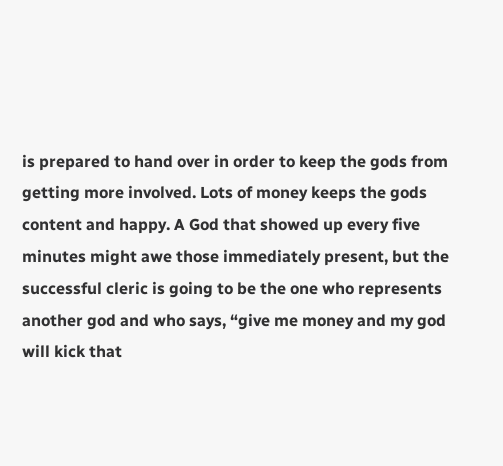is prepared to hand over in order to keep the gods from getting more involved. Lots of money keeps the gods content and happy. A God that showed up every five minutes might awe those immediately present, but the successful cleric is going to be the one who represents another god and who says, “give me money and my god will kick that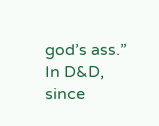god’s ass.” In D&D, since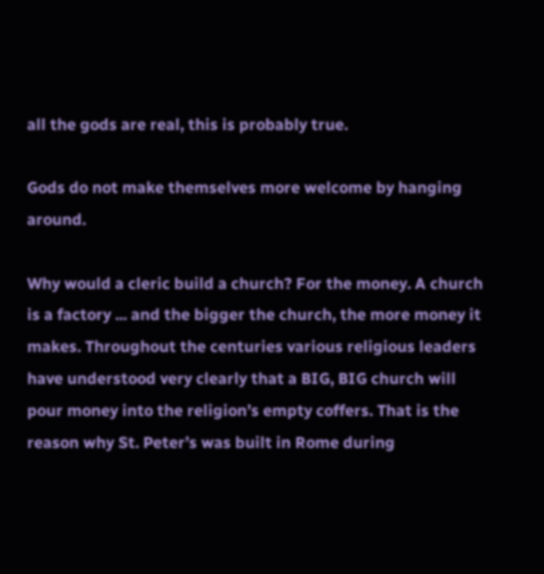all the gods are real, this is probably true.

Gods do not make themselves more welcome by hanging around.

Why would a cleric build a church? For the money. A church is a factory ... and the bigger the church, the more money it makes. Throughout the centuries various religious leaders have understood very clearly that a BIG, BIG church will pour money into the religion’s empty coffers. That is the reason why St. Peter’s was built in Rome during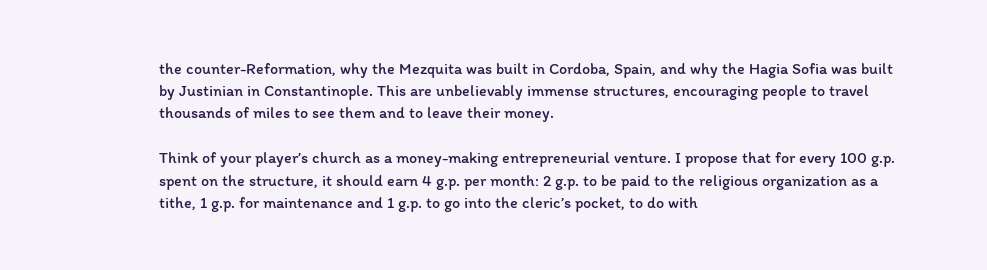the counter-Reformation, why the Mezquita was built in Cordoba, Spain, and why the Hagia Sofia was built by Justinian in Constantinople. This are unbelievably immense structures, encouraging people to travel thousands of miles to see them and to leave their money.

Think of your player’s church as a money-making entrepreneurial venture. I propose that for every 100 g.p. spent on the structure, it should earn 4 g.p. per month: 2 g.p. to be paid to the religious organization as a tithe, 1 g.p. for maintenance and 1 g.p. to go into the cleric’s pocket, to do with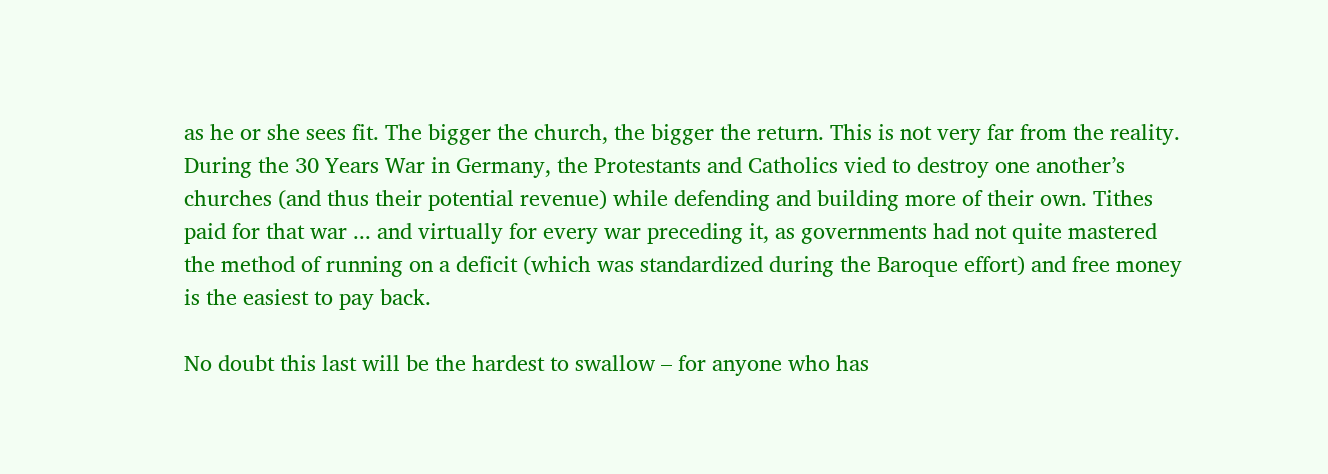as he or she sees fit. The bigger the church, the bigger the return. This is not very far from the reality. During the 30 Years War in Germany, the Protestants and Catholics vied to destroy one another’s churches (and thus their potential revenue) while defending and building more of their own. Tithes paid for that war ... and virtually for every war preceding it, as governments had not quite mastered the method of running on a deficit (which was standardized during the Baroque effort) and free money is the easiest to pay back.

No doubt this last will be the hardest to swallow – for anyone who has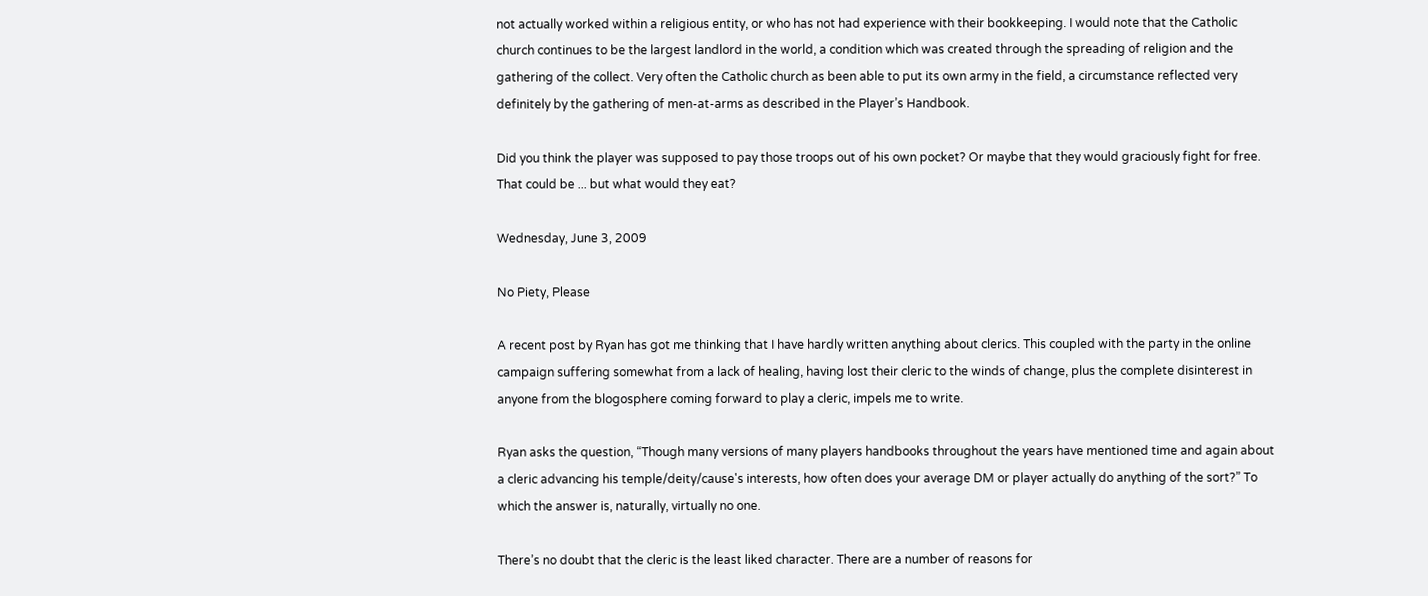not actually worked within a religious entity, or who has not had experience with their bookkeeping. I would note that the Catholic church continues to be the largest landlord in the world, a condition which was created through the spreading of religion and the gathering of the collect. Very often the Catholic church as been able to put its own army in the field, a circumstance reflected very definitely by the gathering of men-at-arms as described in the Player’s Handbook.

Did you think the player was supposed to pay those troops out of his own pocket? Or maybe that they would graciously fight for free. That could be ... but what would they eat?

Wednesday, June 3, 2009

No Piety, Please

A recent post by Ryan has got me thinking that I have hardly written anything about clerics. This coupled with the party in the online campaign suffering somewhat from a lack of healing, having lost their cleric to the winds of change, plus the complete disinterest in anyone from the blogosphere coming forward to play a cleric, impels me to write.

Ryan asks the question, “Though many versions of many players handbooks throughout the years have mentioned time and again about a cleric advancing his temple/deity/cause's interests, how often does your average DM or player actually do anything of the sort?” To which the answer is, naturally, virtually no one.

There’s no doubt that the cleric is the least liked character. There are a number of reasons for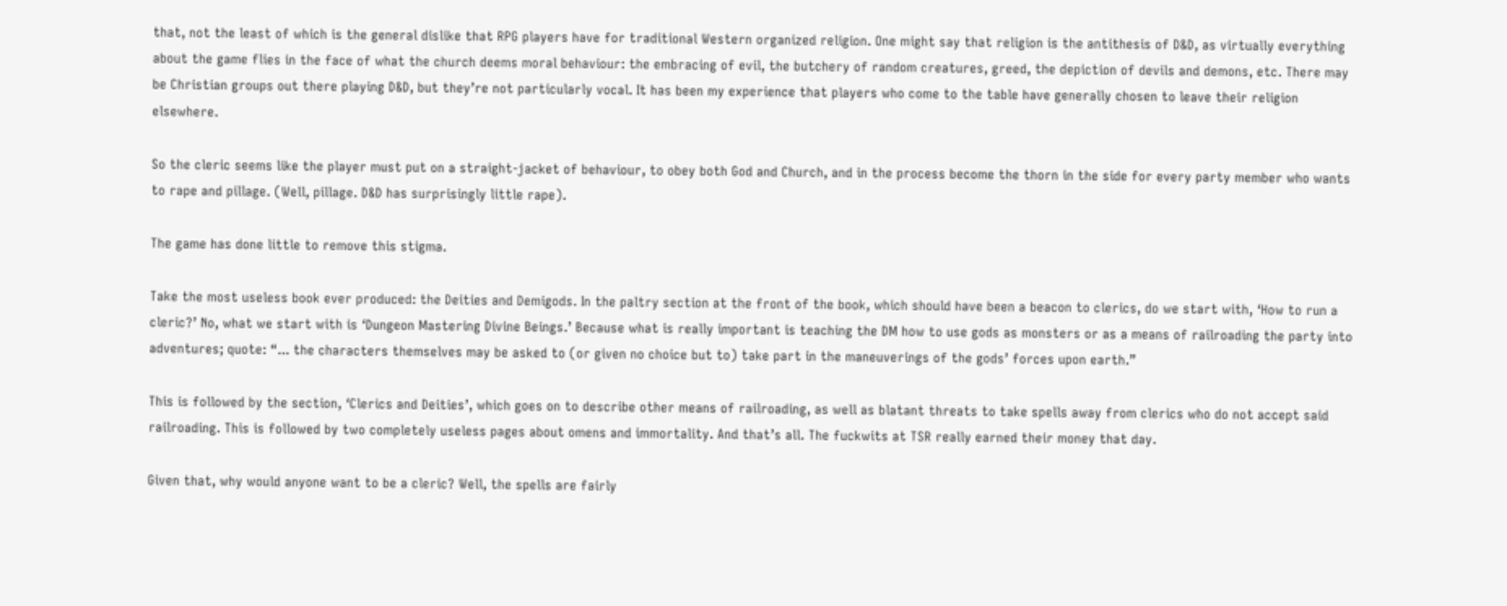that, not the least of which is the general dislike that RPG players have for traditional Western organized religion. One might say that religion is the antithesis of D&D, as virtually everything about the game flies in the face of what the church deems moral behaviour: the embracing of evil, the butchery of random creatures, greed, the depiction of devils and demons, etc. There may be Christian groups out there playing D&D, but they’re not particularly vocal. It has been my experience that players who come to the table have generally chosen to leave their religion elsewhere.

So the cleric seems like the player must put on a straight-jacket of behaviour, to obey both God and Church, and in the process become the thorn in the side for every party member who wants to rape and pillage. (Well, pillage. D&D has surprisingly little rape).

The game has done little to remove this stigma.

Take the most useless book ever produced: the Deities and Demigods. In the paltry section at the front of the book, which should have been a beacon to clerics, do we start with, ‘How to run a cleric?’ No, what we start with is ‘Dungeon Mastering Divine Beings.’ Because what is really important is teaching the DM how to use gods as monsters or as a means of railroading the party into adventures; quote: “... the characters themselves may be asked to (or given no choice but to) take part in the maneuverings of the gods’ forces upon earth.”

This is followed by the section, ‘Clerics and Deities’, which goes on to describe other means of railroading, as well as blatant threats to take spells away from clerics who do not accept said railroading. This is followed by two completely useless pages about omens and immortality. And that’s all. The fuckwits at TSR really earned their money that day.

Given that, why would anyone want to be a cleric? Well, the spells are fairly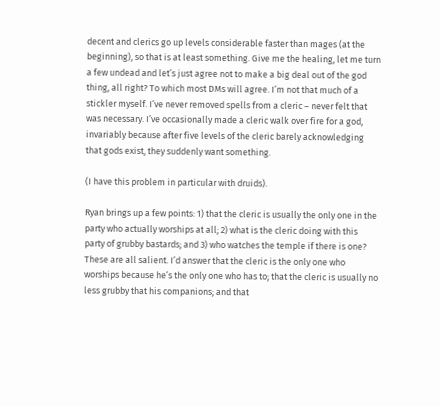decent and clerics go up levels considerable faster than mages (at the beginning), so that is at least something. Give me the healing, let me turn a few undead and let’s just agree not to make a big deal out of the god thing, all right? To which most DMs will agree. I’m not that much of a stickler myself. I’ve never removed spells from a cleric – never felt that was necessary. I’ve occasionally made a cleric walk over fire for a god, invariably because after five levels of the cleric barely acknowledging that gods exist, they suddenly want something.

(I have this problem in particular with druids).

Ryan brings up a few points: 1) that the cleric is usually the only one in the party who actually worships at all; 2) what is the cleric doing with this party of grubby bastards; and 3) who watches the temple if there is one? These are all salient. I’d answer that the cleric is the only one who worships because he’s the only one who has to; that the cleric is usually no less grubby that his companions; and that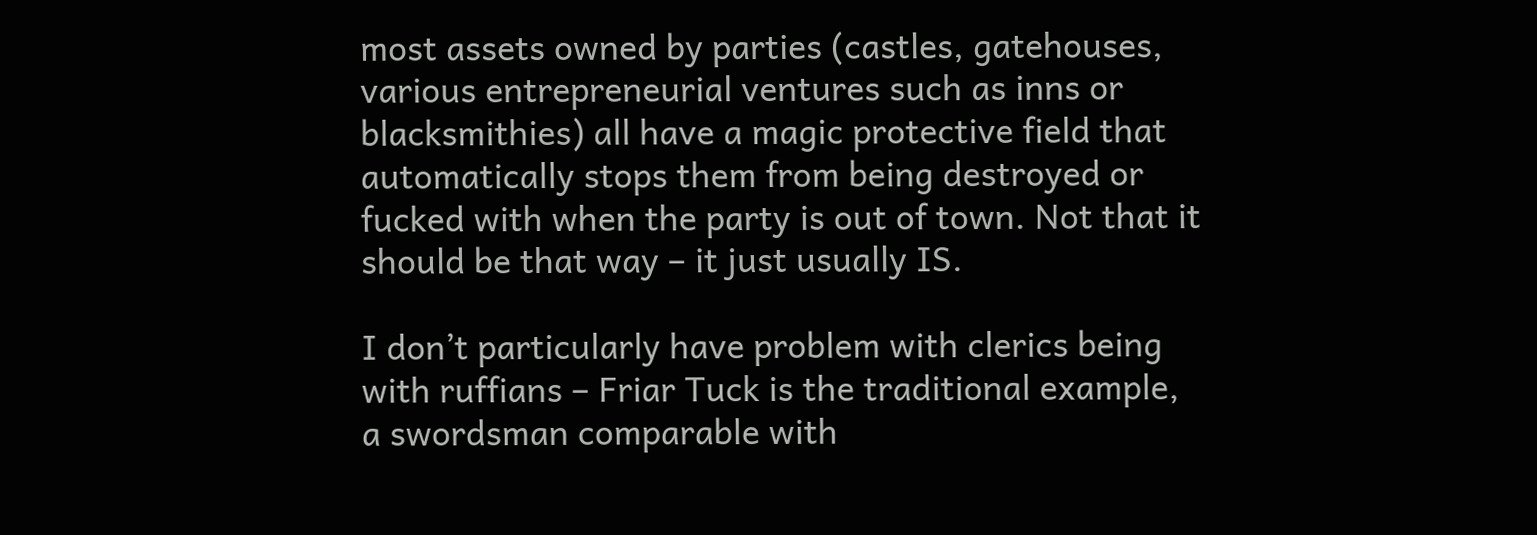most assets owned by parties (castles, gatehouses, various entrepreneurial ventures such as inns or blacksmithies) all have a magic protective field that automatically stops them from being destroyed or fucked with when the party is out of town. Not that it should be that way – it just usually IS.

I don’t particularly have problem with clerics being with ruffians – Friar Tuck is the traditional example, a swordsman comparable with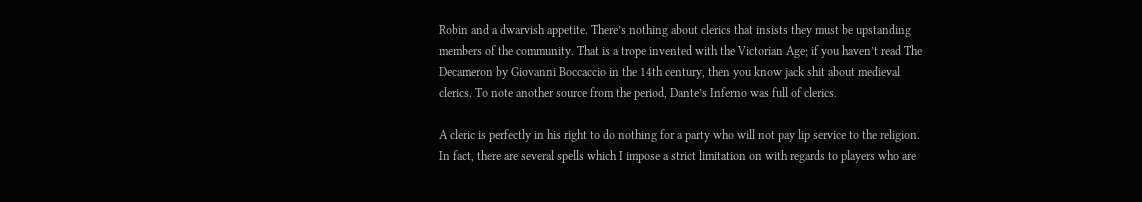Robin and a dwarvish appetite. There’s nothing about clerics that insists they must be upstanding members of the community. That is a trope invented with the Victorian Age; if you haven’t read The Decameron by Giovanni Boccaccio in the 14th century, then you know jack shit about medieval clerics. To note another source from the period, Dante’s Inferno was full of clerics.

A cleric is perfectly in his right to do nothing for a party who will not pay lip service to the religion. In fact, there are several spells which I impose a strict limitation on with regards to players who are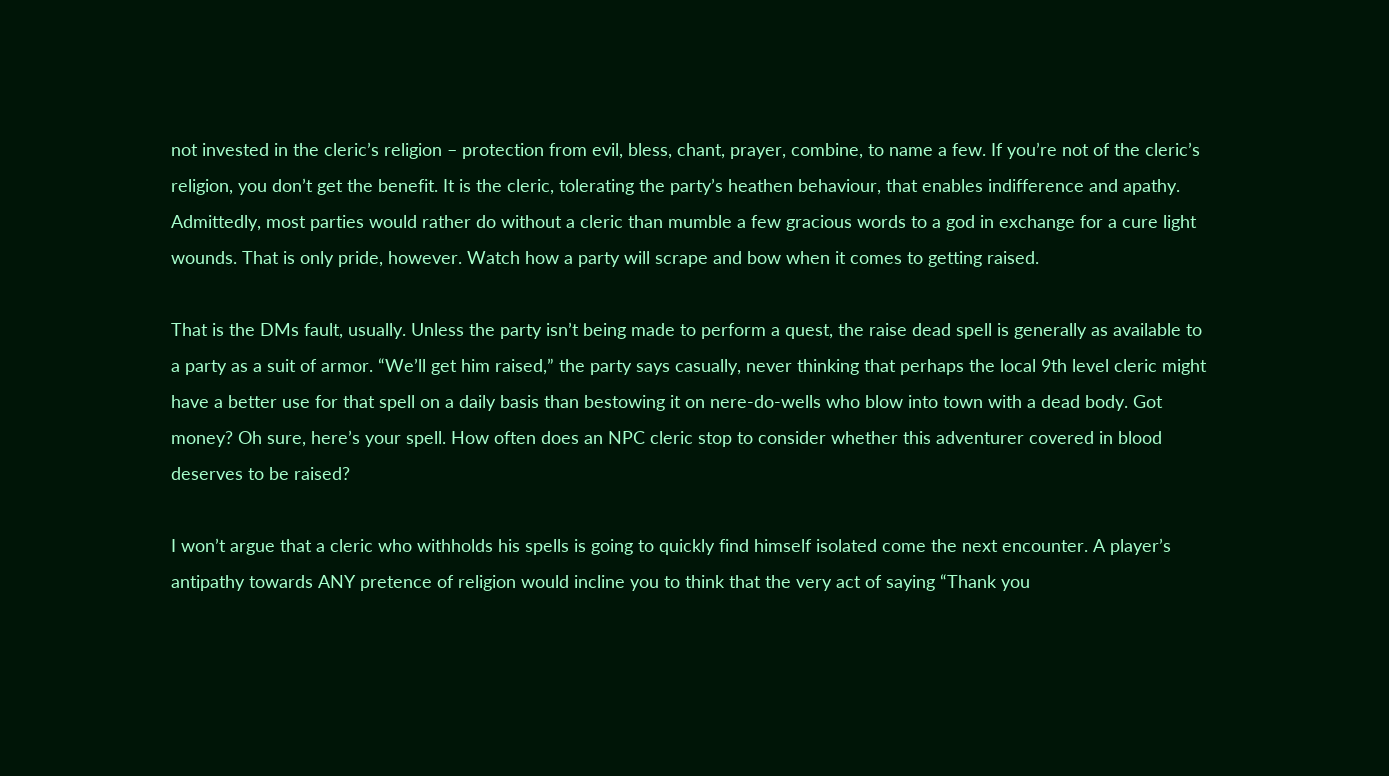not invested in the cleric’s religion – protection from evil, bless, chant, prayer, combine, to name a few. If you’re not of the cleric’s religion, you don’t get the benefit. It is the cleric, tolerating the party’s heathen behaviour, that enables indifference and apathy. Admittedly, most parties would rather do without a cleric than mumble a few gracious words to a god in exchange for a cure light wounds. That is only pride, however. Watch how a party will scrape and bow when it comes to getting raised.

That is the DMs fault, usually. Unless the party isn’t being made to perform a quest, the raise dead spell is generally as available to a party as a suit of armor. “We’ll get him raised,” the party says casually, never thinking that perhaps the local 9th level cleric might have a better use for that spell on a daily basis than bestowing it on nere-do-wells who blow into town with a dead body. Got money? Oh sure, here’s your spell. How often does an NPC cleric stop to consider whether this adventurer covered in blood deserves to be raised?

I won’t argue that a cleric who withholds his spells is going to quickly find himself isolated come the next encounter. A player’s antipathy towards ANY pretence of religion would incline you to think that the very act of saying “Thank you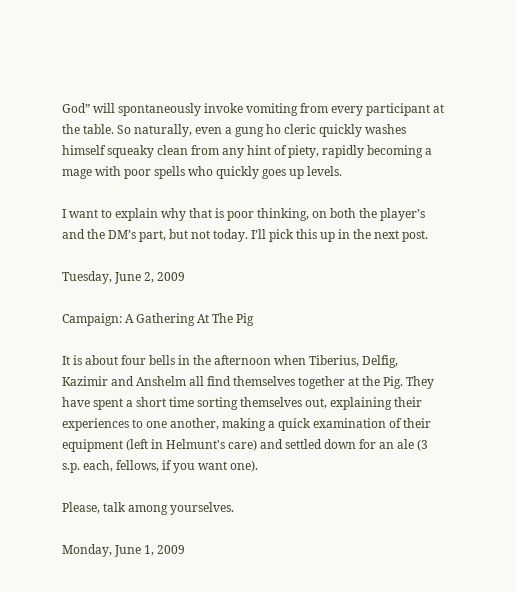God” will spontaneously invoke vomiting from every participant at the table. So naturally, even a gung ho cleric quickly washes himself squeaky clean from any hint of piety, rapidly becoming a mage with poor spells who quickly goes up levels.

I want to explain why that is poor thinking, on both the player’s and the DM’s part, but not today. I’ll pick this up in the next post.

Tuesday, June 2, 2009

Campaign: A Gathering At The Pig

It is about four bells in the afternoon when Tiberius, Delfig, Kazimir and Anshelm all find themselves together at the Pig. They have spent a short time sorting themselves out, explaining their experiences to one another, making a quick examination of their equipment (left in Helmunt's care) and settled down for an ale (3 s.p. each, fellows, if you want one).

Please, talk among yourselves.

Monday, June 1, 2009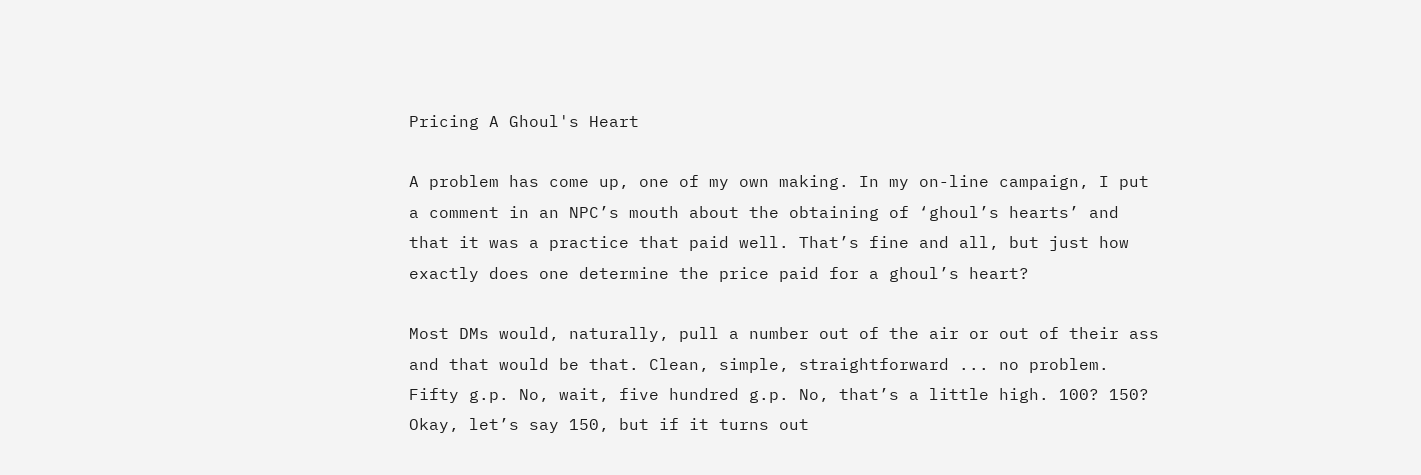Pricing A Ghoul's Heart

A problem has come up, one of my own making. In my on-line campaign, I put a comment in an NPC’s mouth about the obtaining of ‘ghoul’s hearts’ and that it was a practice that paid well. That’s fine and all, but just how exactly does one determine the price paid for a ghoul’s heart?

Most DMs would, naturally, pull a number out of the air or out of their ass and that would be that. Clean, simple, straightforward ... no problem. Fifty g.p. No, wait, five hundred g.p. No, that’s a little high. 100? 150? Okay, let’s say 150, but if it turns out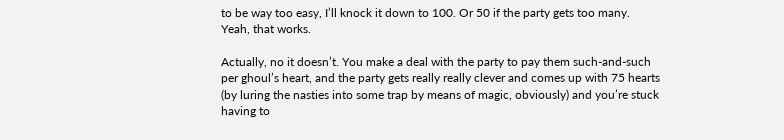to be way too easy, I’ll knock it down to 100. Or 50 if the party gets too many. Yeah, that works.

Actually, no it doesn’t. You make a deal with the party to pay them such-and-such per ghoul’s heart, and the party gets really really clever and comes up with 75 hearts (by luring the nasties into some trap by means of magic, obviously) and you’re stuck having to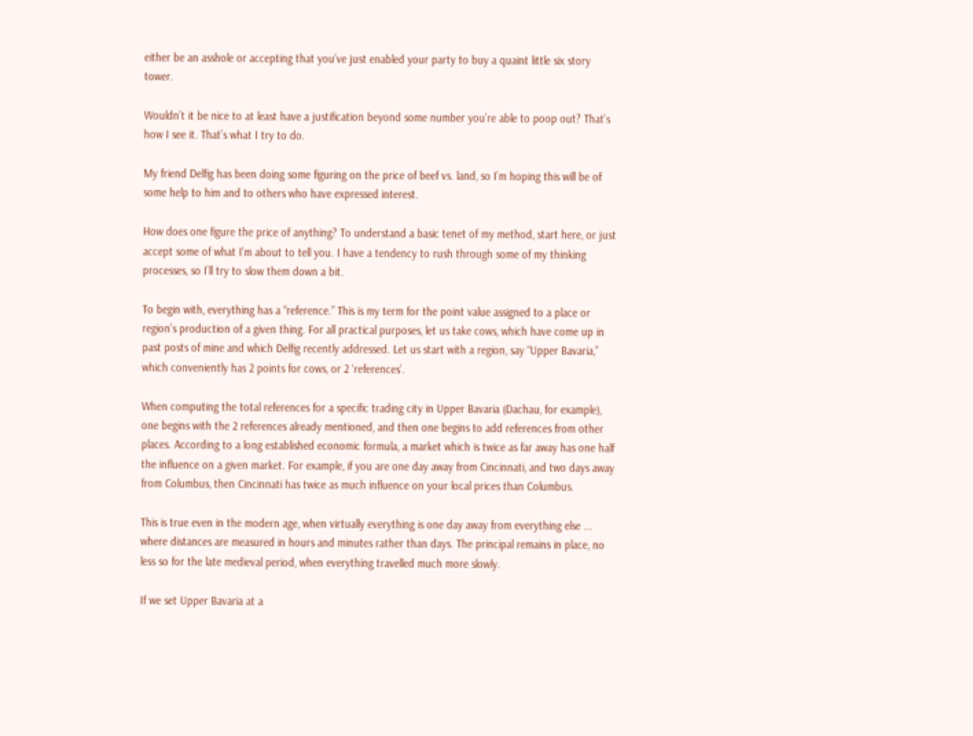either be an asshole or accepting that you’ve just enabled your party to buy a quaint little six story tower.

Wouldn’t it be nice to at least have a justification beyond some number you’re able to poop out? That’s how I see it. That’s what I try to do.

My friend Delfig has been doing some figuring on the price of beef vs. land, so I’m hoping this will be of some help to him and to others who have expressed interest.

How does one figure the price of anything? To understand a basic tenet of my method, start here, or just accept some of what I’m about to tell you. I have a tendency to rush through some of my thinking processes, so I’ll try to slow them down a bit.

To begin with, everything has a “reference.” This is my term for the point value assigned to a place or region’s production of a given thing. For all practical purposes, let us take cows, which have come up in past posts of mine and which Delfig recently addressed. Let us start with a region, say “Upper Bavaria,” which conveniently has 2 points for cows, or 2 ‘references’.

When computing the total references for a specific trading city in Upper Bavaria (Dachau, for example), one begins with the 2 references already mentioned, and then one begins to add references from other places. According to a long established economic formula, a market which is twice as far away has one half the influence on a given market. For example, if you are one day away from Cincinnati, and two days away from Columbus, then Cincinnati has twice as much influence on your local prices than Columbus.

This is true even in the modern age, when virtually everything is one day away from everything else ... where distances are measured in hours and minutes rather than days. The principal remains in place, no less so for the late medieval period, when everything travelled much more slowly.

If we set Upper Bavaria at a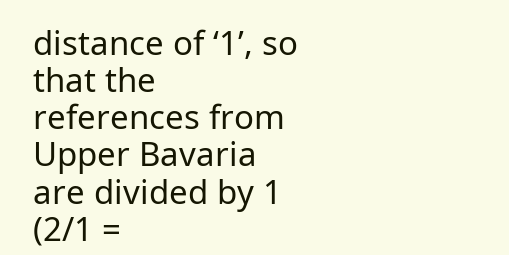distance of ‘1’, so that the references from Upper Bavaria are divided by 1 (2/1 =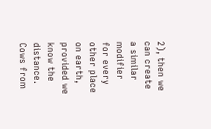2), then we can create a similar modifier for every other place on earth, provided we know the distance. Cows from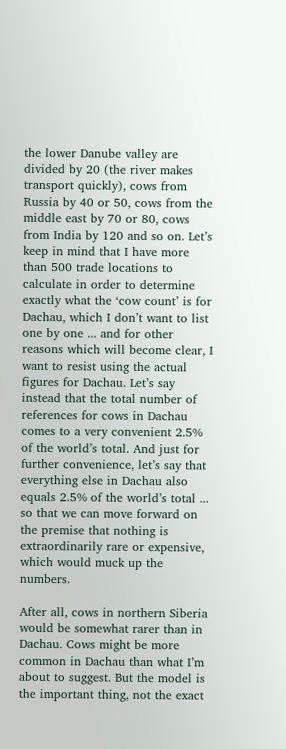the lower Danube valley are divided by 20 (the river makes transport quickly), cows from Russia by 40 or 50, cows from the middle east by 70 or 80, cows from India by 120 and so on. Let’s keep in mind that I have more than 500 trade locations to calculate in order to determine exactly what the ‘cow count’ is for Dachau, which I don’t want to list one by one ... and for other reasons which will become clear, I want to resist using the actual figures for Dachau. Let’s say instead that the total number of references for cows in Dachau comes to a very convenient 2.5% of the world’s total. And just for further convenience, let’s say that everything else in Dachau also equals 2.5% of the world’s total ... so that we can move forward on the premise that nothing is extraordinarily rare or expensive, which would muck up the numbers.

After all, cows in northern Siberia would be somewhat rarer than in Dachau. Cows might be more common in Dachau than what I’m about to suggest. But the model is the important thing, not the exact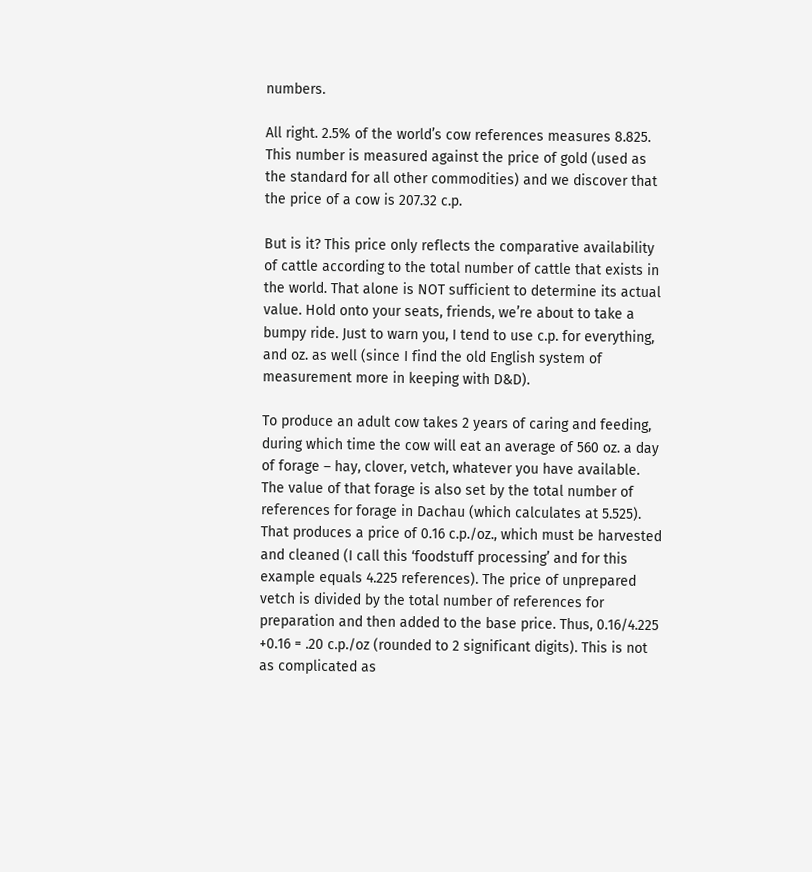numbers.

All right. 2.5% of the world’s cow references measures 8.825. This number is measured against the price of gold (used as the standard for all other commodities) and we discover that the price of a cow is 207.32 c.p.

But is it? This price only reflects the comparative availability of cattle according to the total number of cattle that exists in the world. That alone is NOT sufficient to determine its actual value. Hold onto your seats, friends, we’re about to take a bumpy ride. Just to warn you, I tend to use c.p. for everything, and oz. as well (since I find the old English system of measurement more in keeping with D&D).

To produce an adult cow takes 2 years of caring and feeding, during which time the cow will eat an average of 560 oz. a day of forage – hay, clover, vetch, whatever you have available. The value of that forage is also set by the total number of references for forage in Dachau (which calculates at 5.525). That produces a price of 0.16 c.p./oz., which must be harvested and cleaned (I call this ‘foodstuff processing’ and for this example equals 4.225 references). The price of unprepared vetch is divided by the total number of references for preparation and then added to the base price. Thus, 0.16/4.225 +0.16 = .20 c.p./oz (rounded to 2 significant digits). This is not as complicated as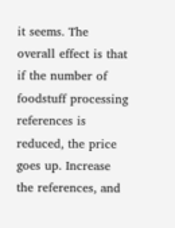it seems. The overall effect is that if the number of foodstuff processing references is reduced, the price goes up. Increase the references, and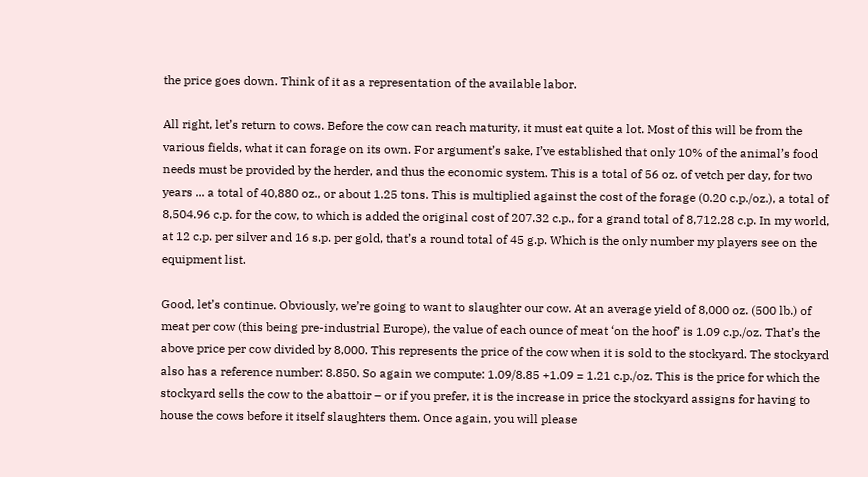the price goes down. Think of it as a representation of the available labor.

All right, let’s return to cows. Before the cow can reach maturity, it must eat quite a lot. Most of this will be from the various fields, what it can forage on its own. For argument’s sake, I’ve established that only 10% of the animal’s food needs must be provided by the herder, and thus the economic system. This is a total of 56 oz. of vetch per day, for two years ... a total of 40,880 oz., or about 1.25 tons. This is multiplied against the cost of the forage (0.20 c.p./oz.), a total of 8,504.96 c.p. for the cow, to which is added the original cost of 207.32 c.p., for a grand total of 8,712.28 c.p. In my world, at 12 c.p. per silver and 16 s.p. per gold, that’s a round total of 45 g.p. Which is the only number my players see on the equipment list.

Good, let’s continue. Obviously, we’re going to want to slaughter our cow. At an average yield of 8,000 oz. (500 lb.) of meat per cow (this being pre-industrial Europe), the value of each ounce of meat ‘on the hoof’ is 1.09 c.p./oz. That’s the above price per cow divided by 8,000. This represents the price of the cow when it is sold to the stockyard. The stockyard also has a reference number: 8.850. So again we compute: 1.09/8.85 +1.09 = 1.21 c.p./oz. This is the price for which the stockyard sells the cow to the abattoir – or if you prefer, it is the increase in price the stockyard assigns for having to house the cows before it itself slaughters them. Once again, you will please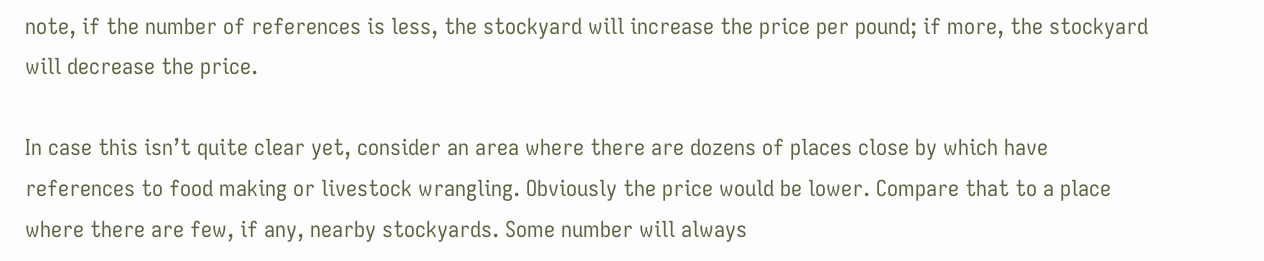note, if the number of references is less, the stockyard will increase the price per pound; if more, the stockyard will decrease the price.

In case this isn’t quite clear yet, consider an area where there are dozens of places close by which have references to food making or livestock wrangling. Obviously the price would be lower. Compare that to a place where there are few, if any, nearby stockyards. Some number will always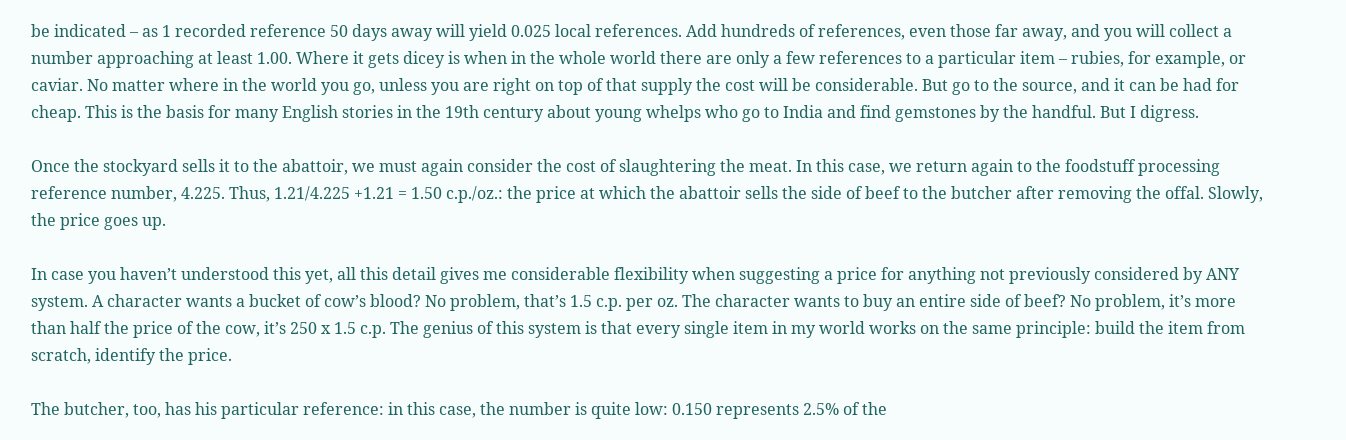be indicated – as 1 recorded reference 50 days away will yield 0.025 local references. Add hundreds of references, even those far away, and you will collect a number approaching at least 1.00. Where it gets dicey is when in the whole world there are only a few references to a particular item – rubies, for example, or caviar. No matter where in the world you go, unless you are right on top of that supply the cost will be considerable. But go to the source, and it can be had for cheap. This is the basis for many English stories in the 19th century about young whelps who go to India and find gemstones by the handful. But I digress.

Once the stockyard sells it to the abattoir, we must again consider the cost of slaughtering the meat. In this case, we return again to the foodstuff processing reference number, 4.225. Thus, 1.21/4.225 +1.21 = 1.50 c.p./oz.: the price at which the abattoir sells the side of beef to the butcher after removing the offal. Slowly, the price goes up.

In case you haven’t understood this yet, all this detail gives me considerable flexibility when suggesting a price for anything not previously considered by ANY system. A character wants a bucket of cow’s blood? No problem, that’s 1.5 c.p. per oz. The character wants to buy an entire side of beef? No problem, it’s more than half the price of the cow, it’s 250 x 1.5 c.p. The genius of this system is that every single item in my world works on the same principle: build the item from scratch, identify the price.

The butcher, too, has his particular reference: in this case, the number is quite low: 0.150 represents 2.5% of the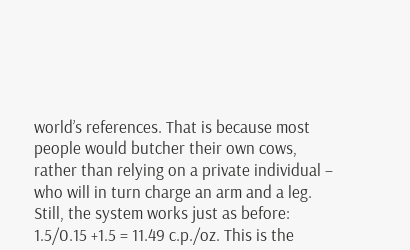world’s references. That is because most people would butcher their own cows, rather than relying on a private individual – who will in turn charge an arm and a leg. Still, the system works just as before: 1.5/0.15 +1.5 = 11.49 c.p./oz. This is the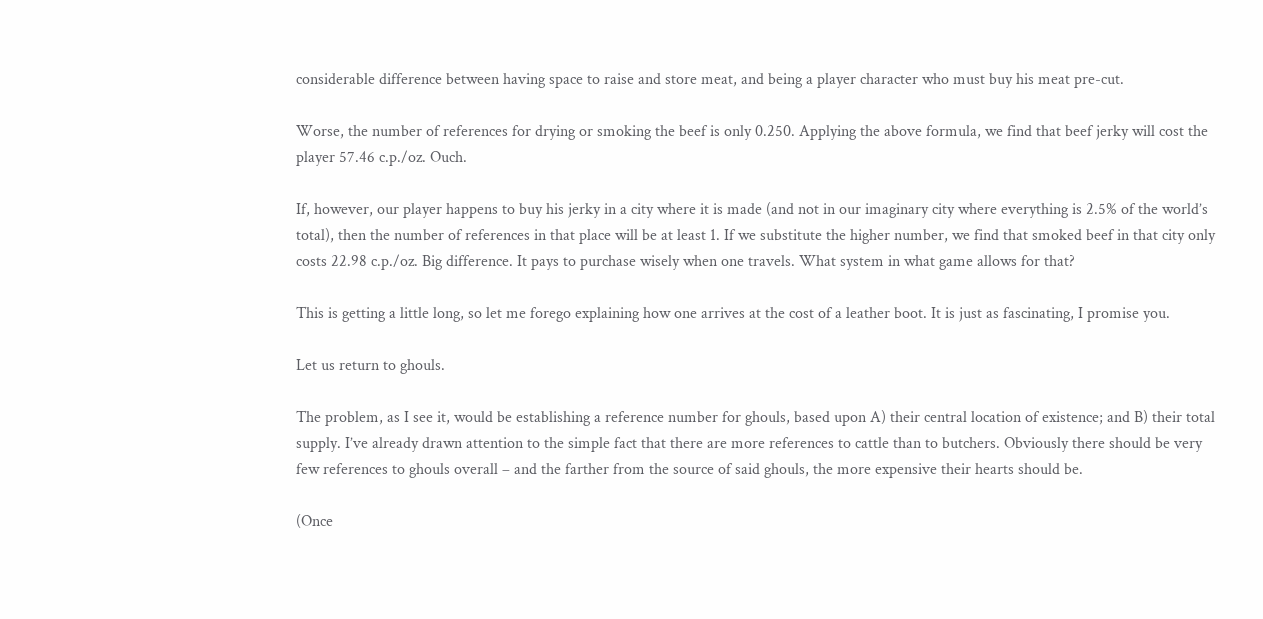considerable difference between having space to raise and store meat, and being a player character who must buy his meat pre-cut.

Worse, the number of references for drying or smoking the beef is only 0.250. Applying the above formula, we find that beef jerky will cost the player 57.46 c.p./oz. Ouch.

If, however, our player happens to buy his jerky in a city where it is made (and not in our imaginary city where everything is 2.5% of the world’s total), then the number of references in that place will be at least 1. If we substitute the higher number, we find that smoked beef in that city only costs 22.98 c.p./oz. Big difference. It pays to purchase wisely when one travels. What system in what game allows for that?

This is getting a little long, so let me forego explaining how one arrives at the cost of a leather boot. It is just as fascinating, I promise you.

Let us return to ghouls.

The problem, as I see it, would be establishing a reference number for ghouls, based upon A) their central location of existence; and B) their total supply. I’ve already drawn attention to the simple fact that there are more references to cattle than to butchers. Obviously there should be very few references to ghouls overall – and the farther from the source of said ghouls, the more expensive their hearts should be.

(Once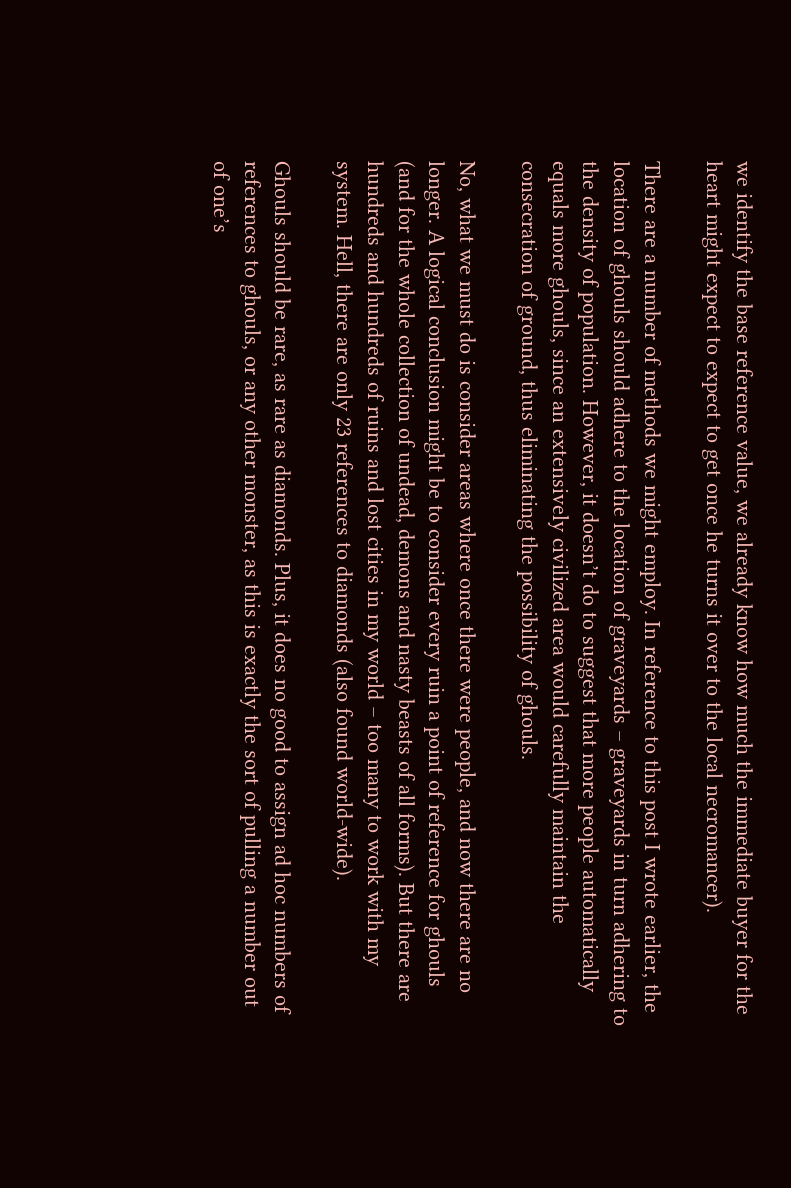we identify the base reference value, we already know how much the immediate buyer for the heart might expect to expect to get once he turns it over to the local necromancer).

There are a number of methods we might employ. In reference to this post I wrote earlier, the location of ghouls should adhere to the location of graveyards – graveyards in turn adhering to the density of population. However, it doesn’t do to suggest that more people automatically equals more ghouls, since an extensively civilized area would carefully maintain the consecration of ground, thus eliminating the possibility of ghouls.

No, what we must do is consider areas where once there were people, and now there are no longer. A logical conclusion might be to consider every ruin a point of reference for ghouls (and for the whole collection of undead, demons and nasty beasts of all forms). But there are hundreds and hundreds of ruins and lost cities in my world – too many to work with my system. Hell, there are only 23 references to diamonds (also found world-wide).

Ghouls should be rare, as rare as diamonds. Plus, it does no good to assign ad hoc numbers of references to ghouls, or any other monster, as this is exactly the sort of pulling a number out of one’s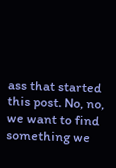ass that started this post. No, no, we want to find something we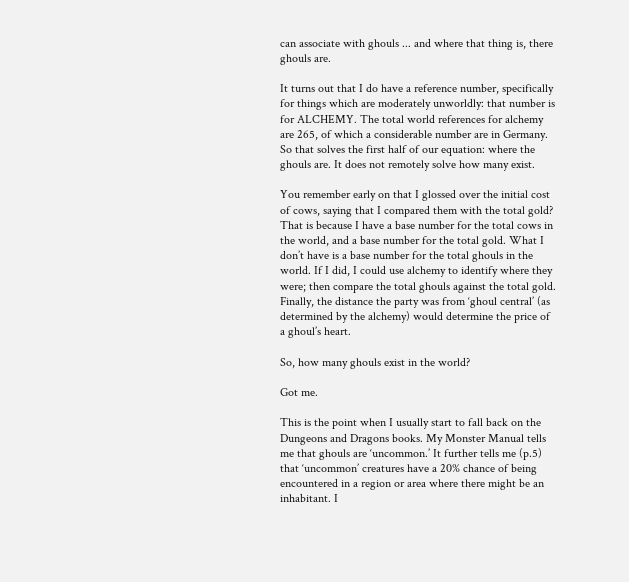can associate with ghouls ... and where that thing is, there ghouls are.

It turns out that I do have a reference number, specifically for things which are moderately unworldly: that number is for ALCHEMY. The total world references for alchemy are 265, of which a considerable number are in Germany. So that solves the first half of our equation: where the ghouls are. It does not remotely solve how many exist.

You remember early on that I glossed over the initial cost of cows, saying that I compared them with the total gold? That is because I have a base number for the total cows in the world, and a base number for the total gold. What I don’t have is a base number for the total ghouls in the world. If I did, I could use alchemy to identify where they were; then compare the total ghouls against the total gold. Finally, the distance the party was from ‘ghoul central’ (as determined by the alchemy) would determine the price of a ghoul’s heart.

So, how many ghouls exist in the world?

Got me.

This is the point when I usually start to fall back on the Dungeons and Dragons books. My Monster Manual tells me that ghouls are ‘uncommon.’ It further tells me (p.5) that ‘uncommon’ creatures have a 20% chance of being encountered in a region or area where there might be an inhabitant. I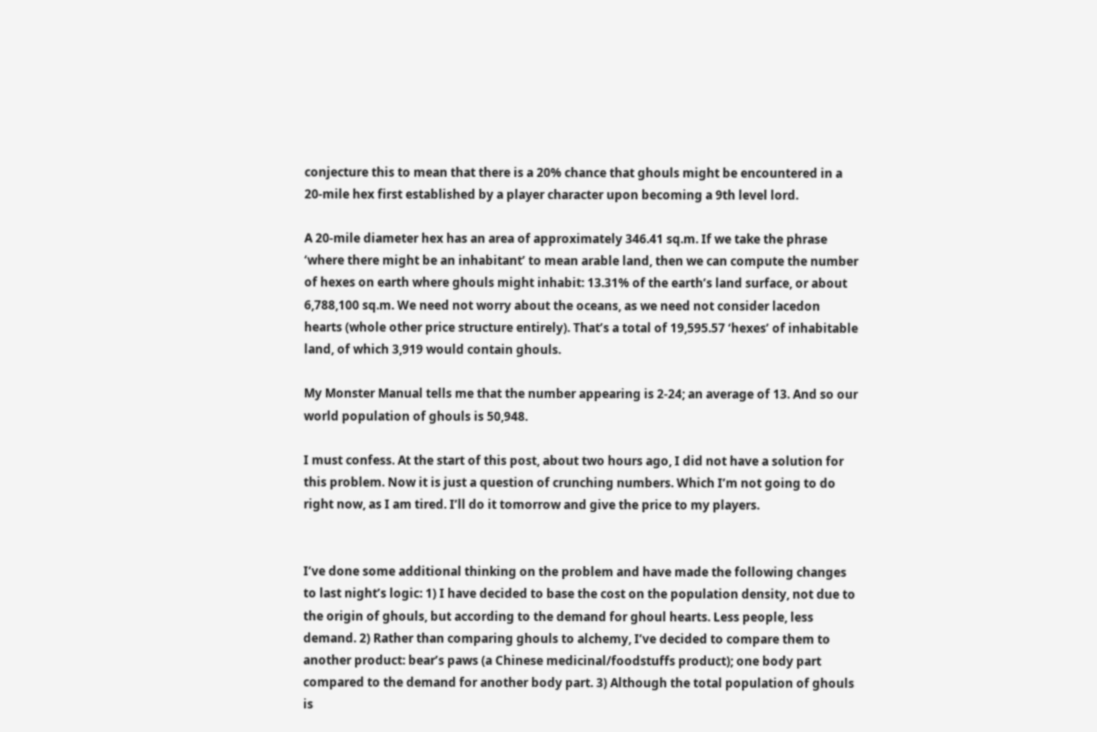conjecture this to mean that there is a 20% chance that ghouls might be encountered in a 20-mile hex first established by a player character upon becoming a 9th level lord.

A 20-mile diameter hex has an area of approximately 346.41 sq.m. If we take the phrase ‘where there might be an inhabitant’ to mean arable land, then we can compute the number of hexes on earth where ghouls might inhabit: 13.31% of the earth’s land surface, or about 6,788,100 sq.m. We need not worry about the oceans, as we need not consider lacedon hearts (whole other price structure entirely). That’s a total of 19,595.57 ‘hexes’ of inhabitable land, of which 3,919 would contain ghouls.

My Monster Manual tells me that the number appearing is 2-24; an average of 13. And so our world population of ghouls is 50,948.

I must confess. At the start of this post, about two hours ago, I did not have a solution for this problem. Now it is just a question of crunching numbers. Which I’m not going to do right now, as I am tired. I’ll do it tomorrow and give the price to my players.


I’ve done some additional thinking on the problem and have made the following changes to last night’s logic: 1) I have decided to base the cost on the population density, not due to the origin of ghouls, but according to the demand for ghoul hearts. Less people, less demand. 2) Rather than comparing ghouls to alchemy, I’ve decided to compare them to another product: bear’s paws (a Chinese medicinal/foodstuffs product); one body part compared to the demand for another body part. 3) Although the total population of ghouls is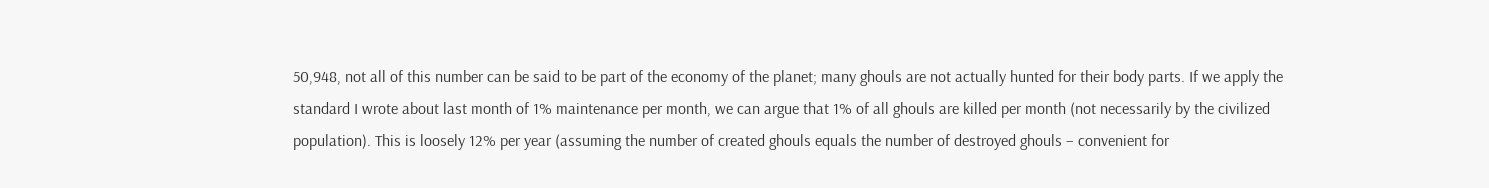50,948, not all of this number can be said to be part of the economy of the planet; many ghouls are not actually hunted for their body parts. If we apply the standard I wrote about last month of 1% maintenance per month, we can argue that 1% of all ghouls are killed per month (not necessarily by the civilized population). This is loosely 12% per year (assuming the number of created ghouls equals the number of destroyed ghouls – convenient for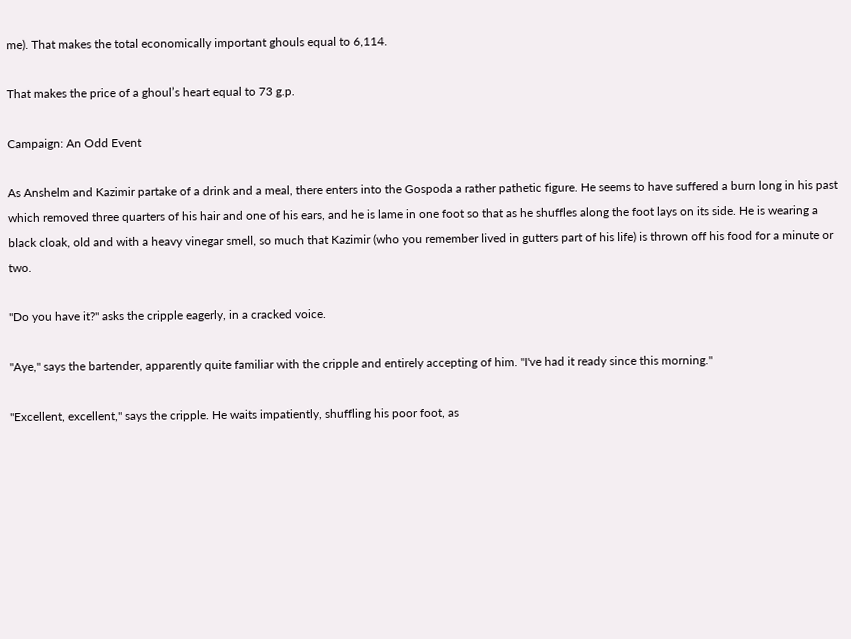me). That makes the total economically important ghouls equal to 6,114.

That makes the price of a ghoul’s heart equal to 73 g.p.

Campaign: An Odd Event

As Anshelm and Kazimir partake of a drink and a meal, there enters into the Gospoda a rather pathetic figure. He seems to have suffered a burn long in his past which removed three quarters of his hair and one of his ears, and he is lame in one foot so that as he shuffles along the foot lays on its side. He is wearing a black cloak, old and with a heavy vinegar smell, so much that Kazimir (who you remember lived in gutters part of his life) is thrown off his food for a minute or two.

"Do you have it?" asks the cripple eagerly, in a cracked voice.

"Aye," says the bartender, apparently quite familiar with the cripple and entirely accepting of him. "I've had it ready since this morning."

"Excellent, excellent," says the cripple. He waits impatiently, shuffling his poor foot, as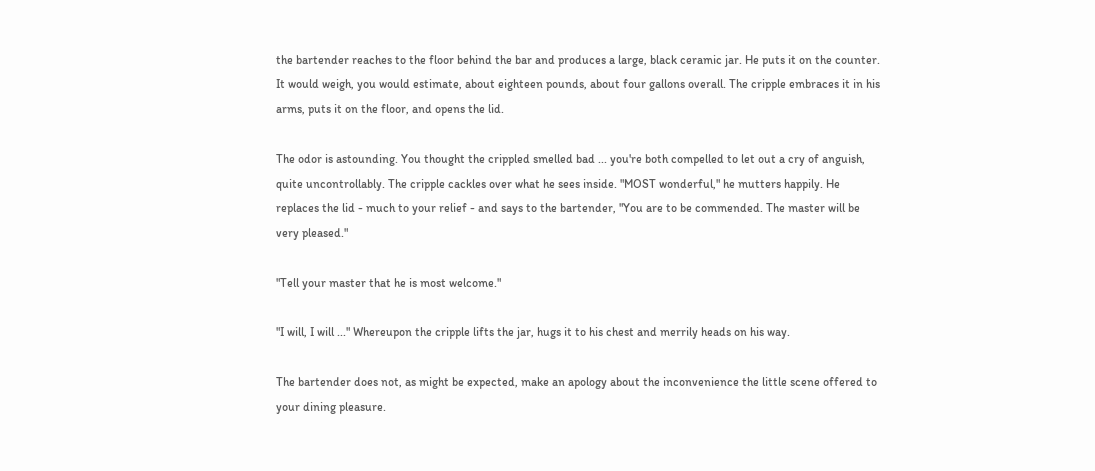the bartender reaches to the floor behind the bar and produces a large, black ceramic jar. He puts it on the counter. It would weigh, you would estimate, about eighteen pounds, about four gallons overall. The cripple embraces it in his arms, puts it on the floor, and opens the lid.

The odor is astounding. You thought the crippled smelled bad ... you're both compelled to let out a cry of anguish, quite uncontrollably. The cripple cackles over what he sees inside. "MOST wonderful," he mutters happily. He replaces the lid - much to your relief - and says to the bartender, "You are to be commended. The master will be very pleased."

"Tell your master that he is most welcome."

"I will, I will ..." Whereupon the cripple lifts the jar, hugs it to his chest and merrily heads on his way.

The bartender does not, as might be expected, make an apology about the inconvenience the little scene offered to your dining pleasure.